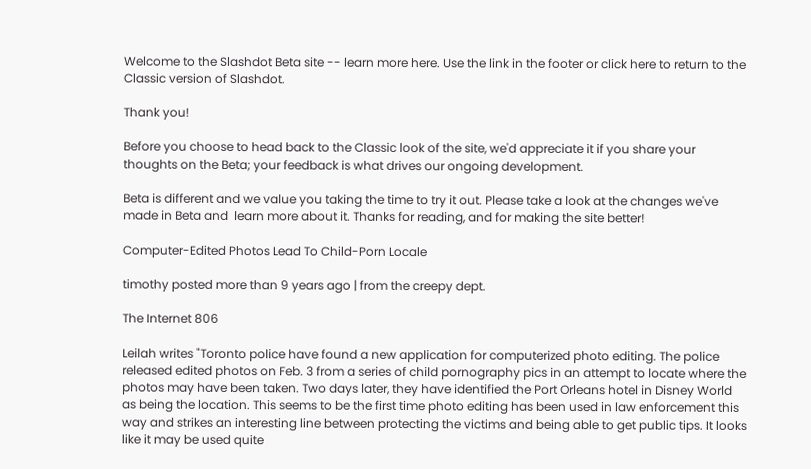Welcome to the Slashdot Beta site -- learn more here. Use the link in the footer or click here to return to the Classic version of Slashdot.

Thank you!

Before you choose to head back to the Classic look of the site, we'd appreciate it if you share your thoughts on the Beta; your feedback is what drives our ongoing development.

Beta is different and we value you taking the time to try it out. Please take a look at the changes we've made in Beta and  learn more about it. Thanks for reading, and for making the site better!

Computer-Edited Photos Lead To Child-Porn Locale

timothy posted more than 9 years ago | from the creepy dept.

The Internet 806

Leilah writes "Toronto police have found a new application for computerized photo editing. The police released edited photos on Feb. 3 from a series of child pornography pics in an attempt to locate where the photos may have been taken. Two days later, they have identified the Port Orleans hotel in Disney World as being the location. This seems to be the first time photo editing has been used in law enforcement this way and strikes an interesting line between protecting the victims and being able to get public tips. It looks like it may be used quite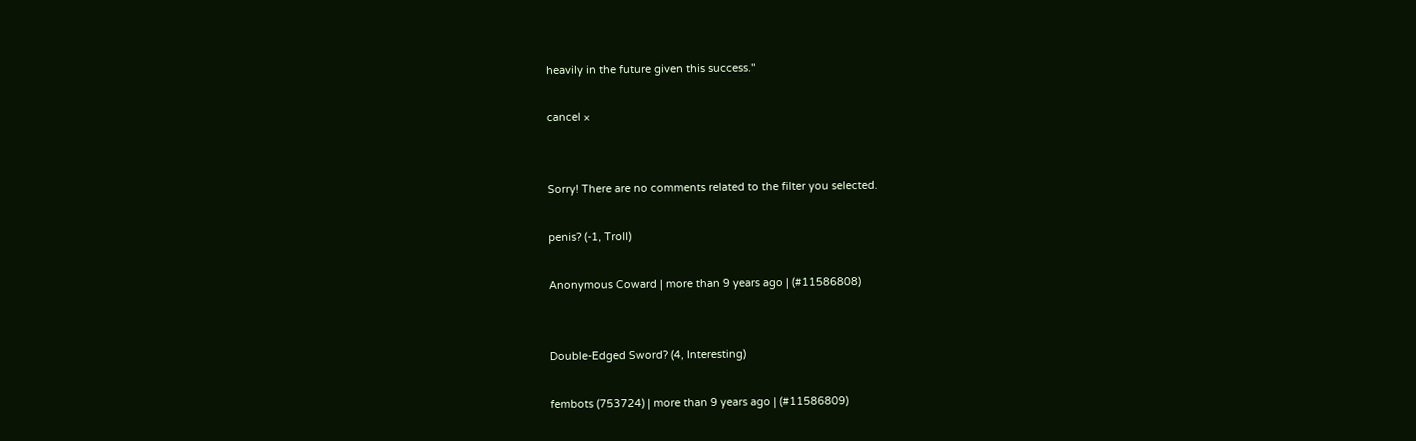heavily in the future given this success."

cancel ×


Sorry! There are no comments related to the filter you selected.

penis? (-1, Troll)

Anonymous Coward | more than 9 years ago | (#11586808)


Double-Edged Sword? (4, Interesting)

fembots (753724) | more than 9 years ago | (#11586809)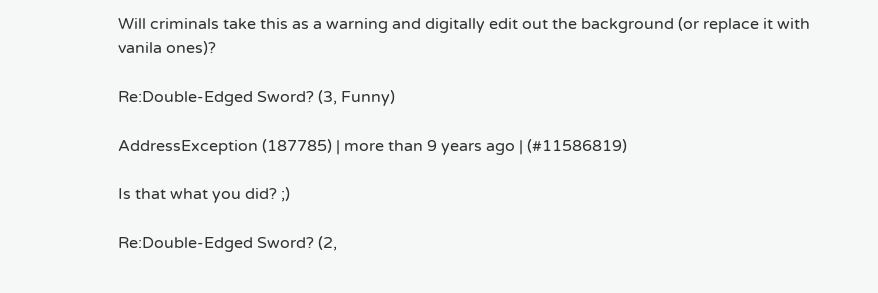Will criminals take this as a warning and digitally edit out the background (or replace it with vanila ones)?

Re:Double-Edged Sword? (3, Funny)

AddressException (187785) | more than 9 years ago | (#11586819)

Is that what you did? ;)

Re:Double-Edged Sword? (2,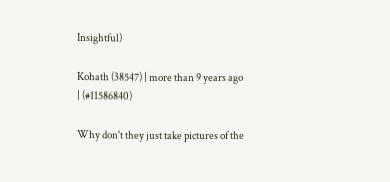Insightful)

Kohath (38547) | more than 9 years ago | (#11586840)

Why don't they just take pictures of the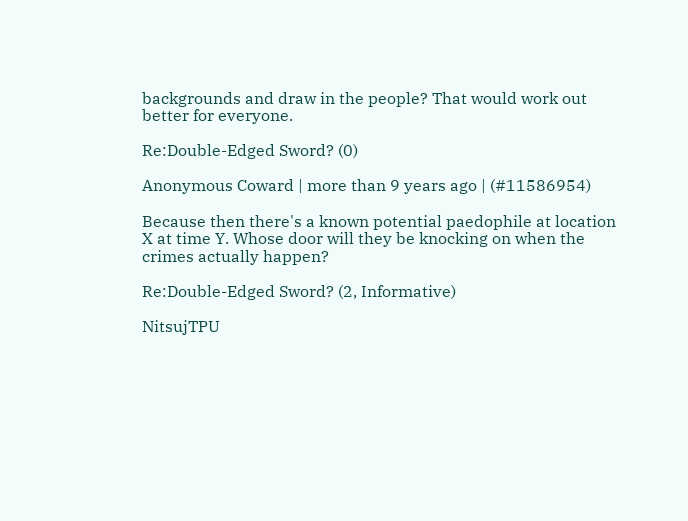backgrounds and draw in the people? That would work out better for everyone.

Re:Double-Edged Sword? (0)

Anonymous Coward | more than 9 years ago | (#11586954)

Because then there's a known potential paedophile at location X at time Y. Whose door will they be knocking on when the crimes actually happen?

Re:Double-Edged Sword? (2, Informative)

NitsujTPU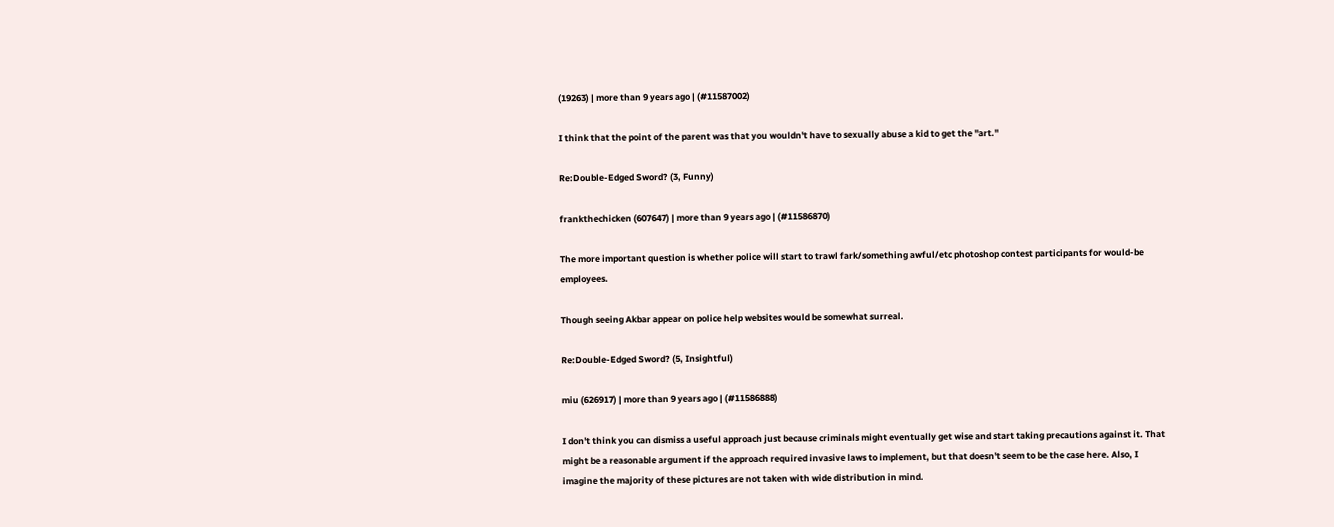(19263) | more than 9 years ago | (#11587002)

I think that the point of the parent was that you wouldn't have to sexually abuse a kid to get the "art."

Re:Double-Edged Sword? (3, Funny)

frankthechicken (607647) | more than 9 years ago | (#11586870)

The more important question is whether police will start to trawl fark/something awful/etc photoshop contest participants for would-be employees.

Though seeing Akbar appear on police help websites would be somewhat surreal.

Re:Double-Edged Sword? (5, Insightful)

miu (626917) | more than 9 years ago | (#11586888)

I don't think you can dismiss a useful approach just because criminals might eventually get wise and start taking precautions against it. That might be a reasonable argument if the approach required invasive laws to implement, but that doesn't seem to be the case here. Also, I imagine the majority of these pictures are not taken with wide distribution in mind.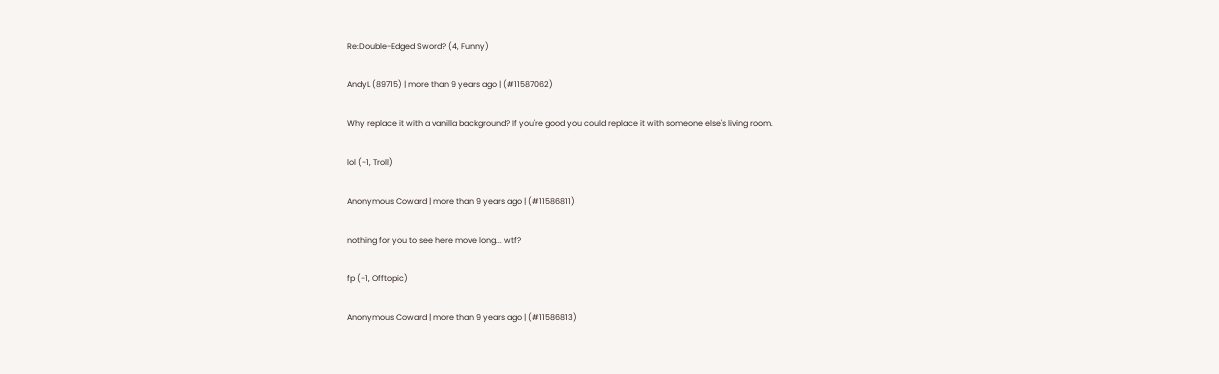Re:Double-Edged Sword? (4, Funny)

AndyL (89715) | more than 9 years ago | (#11587062)

Why replace it with a vanilla background? If you're good you could replace it with someone else's living room.

lol (-1, Troll)

Anonymous Coward | more than 9 years ago | (#11586811)

nothing for you to see here move long... wtf?

fp (-1, Offtopic)

Anonymous Coward | more than 9 years ago | (#11586813)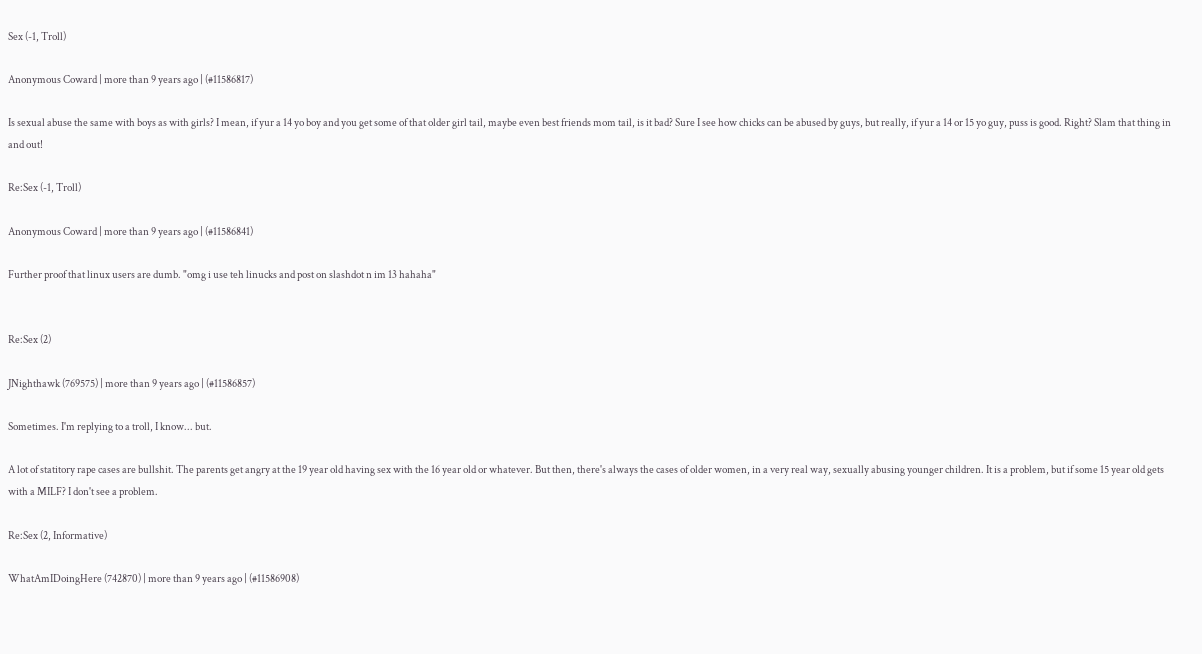Sex (-1, Troll)

Anonymous Coward | more than 9 years ago | (#11586817)

Is sexual abuse the same with boys as with girls? I mean, if yur a 14 yo boy and you get some of that older girl tail, maybe even best friends mom tail, is it bad? Sure I see how chicks can be abused by guys, but really, if yur a 14 or 15 yo guy, puss is good. Right? Slam that thing in and out!

Re:Sex (-1, Troll)

Anonymous Coward | more than 9 years ago | (#11586841)

Further proof that linux users are dumb. "omg i use teh linucks and post on slashdot n im 13 hahaha"


Re:Sex (2)

JNighthawk (769575) | more than 9 years ago | (#11586857)

Sometimes. I'm replying to a troll, I know... but.

A lot of statitory rape cases are bullshit. The parents get angry at the 19 year old having sex with the 16 year old or whatever. But then, there's always the cases of older women, in a very real way, sexually abusing younger children. It is a problem, but if some 15 year old gets with a MILF? I don't see a problem.

Re:Sex (2, Informative)

WhatAmIDoingHere (742870) | more than 9 years ago | (#11586908)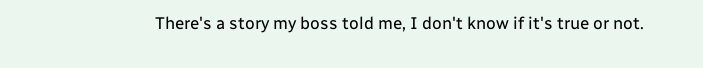There's a story my boss told me, I don't know if it's true or not.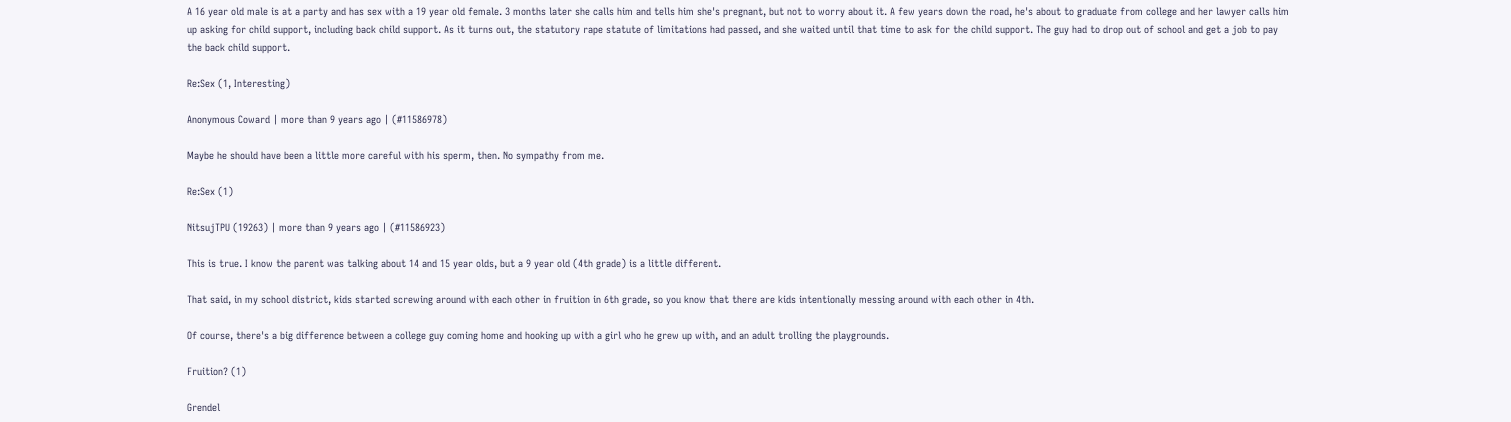A 16 year old male is at a party and has sex with a 19 year old female. 3 months later she calls him and tells him she's pregnant, but not to worry about it. A few years down the road, he's about to graduate from college and her lawyer calls him up asking for child support, including back child support. As it turns out, the statutory rape statute of limitations had passed, and she waited until that time to ask for the child support. The guy had to drop out of school and get a job to pay the back child support.

Re:Sex (1, Interesting)

Anonymous Coward | more than 9 years ago | (#11586978)

Maybe he should have been a little more careful with his sperm, then. No sympathy from me.

Re:Sex (1)

NitsujTPU (19263) | more than 9 years ago | (#11586923)

This is true. I know the parent was talking about 14 and 15 year olds, but a 9 year old (4th grade) is a little different.

That said, in my school district, kids started screwing around with each other in fruition in 6th grade, so you know that there are kids intentionally messing around with each other in 4th.

Of course, there's a big difference between a college guy coming home and hooking up with a girl who he grew up with, and an adult trolling the playgrounds.

Fruition? (1)

Grendel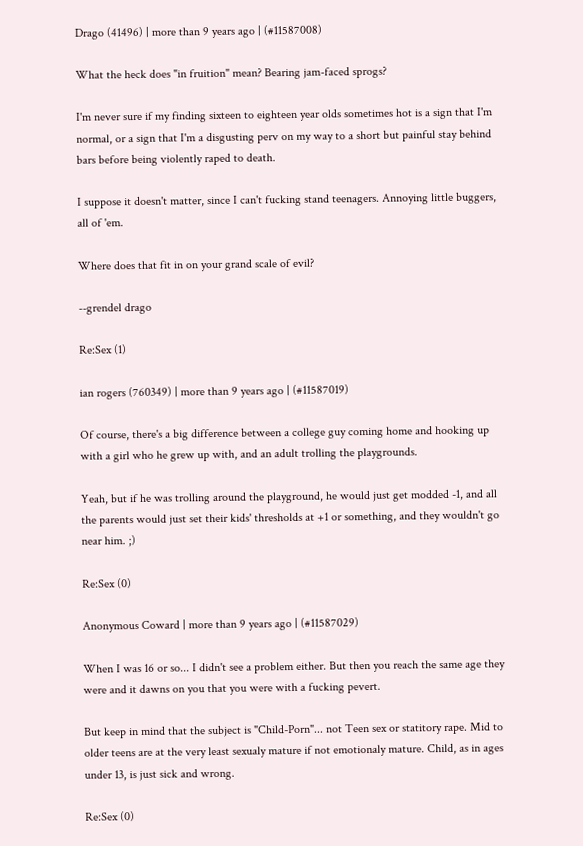Drago (41496) | more than 9 years ago | (#11587008)

What the heck does "in fruition" mean? Bearing jam-faced sprogs?

I'm never sure if my finding sixteen to eighteen year olds sometimes hot is a sign that I'm normal, or a sign that I'm a disgusting perv on my way to a short but painful stay behind bars before being violently raped to death.

I suppose it doesn't matter, since I can't fucking stand teenagers. Annoying little buggers, all of 'em.

Where does that fit in on your grand scale of evil?

--grendel drago

Re:Sex (1)

ian rogers (760349) | more than 9 years ago | (#11587019)

Of course, there's a big difference between a college guy coming home and hooking up with a girl who he grew up with, and an adult trolling the playgrounds.

Yeah, but if he was trolling around the playground, he would just get modded -1, and all the parents would just set their kids' thresholds at +1 or something, and they wouldn't go near him. ;)

Re:Sex (0)

Anonymous Coward | more than 9 years ago | (#11587029)

When I was 16 or so... I didn't see a problem either. But then you reach the same age they were and it dawns on you that you were with a fucking pevert.

But keep in mind that the subject is "Child-Porn"... not Teen sex or statitory rape. Mid to older teens are at the very least sexualy mature if not emotionaly mature. Child, as in ages under 13, is just sick and wrong.

Re:Sex (0)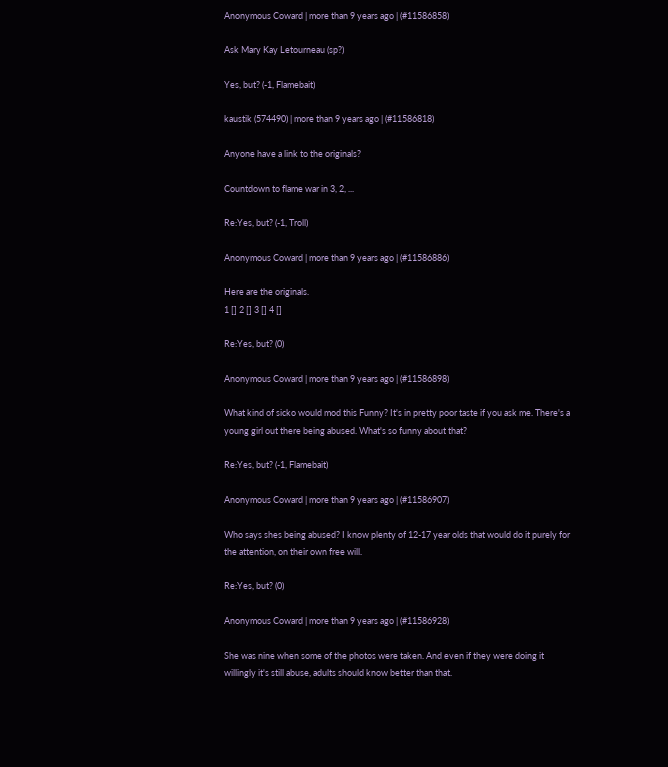Anonymous Coward | more than 9 years ago | (#11586858)

Ask Mary Kay Letourneau (sp?)

Yes, but? (-1, Flamebait)

kaustik (574490) | more than 9 years ago | (#11586818)

Anyone have a link to the originals?

Countdown to flame war in 3, 2, ...

Re:Yes, but? (-1, Troll)

Anonymous Coward | more than 9 years ago | (#11586886)

Here are the originals.
1 [] 2 [] 3 [] 4 []

Re:Yes, but? (0)

Anonymous Coward | more than 9 years ago | (#11586898)

What kind of sicko would mod this Funny? It's in pretty poor taste if you ask me. There's a young girl out there being abused. What's so funny about that?

Re:Yes, but? (-1, Flamebait)

Anonymous Coward | more than 9 years ago | (#11586907)

Who says shes being abused? I know plenty of 12-17 year olds that would do it purely for the attention, on their own free will.

Re:Yes, but? (0)

Anonymous Coward | more than 9 years ago | (#11586928)

She was nine when some of the photos were taken. And even if they were doing it willingly it's still abuse, adults should know better than that.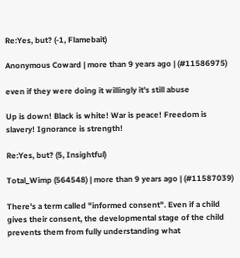Re:Yes, but? (-1, Flamebait)

Anonymous Coward | more than 9 years ago | (#11586975)

even if they were doing it willingly it's still abuse

Up is down! Black is white! War is peace! Freedom is slavery! Ignorance is strength!

Re:Yes, but? (5, Insightful)

Total_Wimp (564548) | more than 9 years ago | (#11587039)

There's a term called "informed consent". Even if a child gives their consent, the developmental stage of the child prevents them from fully understanding what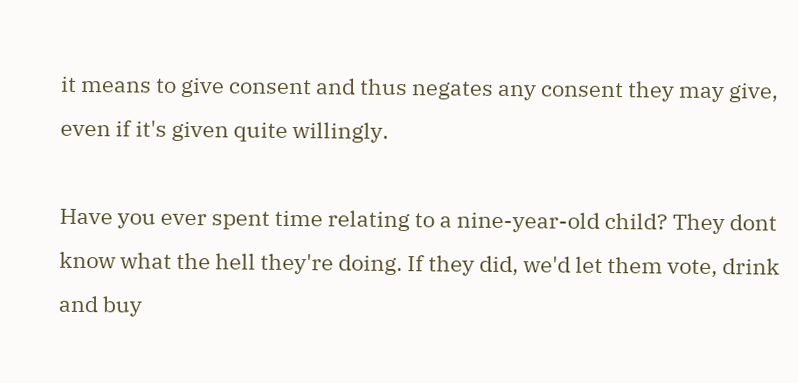it means to give consent and thus negates any consent they may give, even if it's given quite willingly.

Have you ever spent time relating to a nine-year-old child? They dont know what the hell they're doing. If they did, we'd let them vote, drink and buy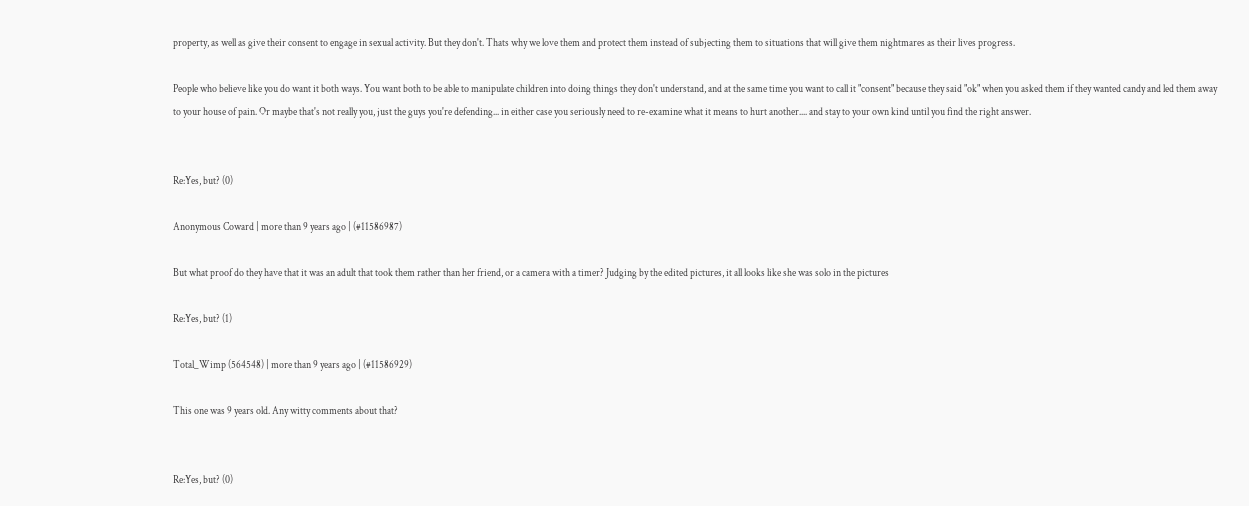property, as well as give their consent to engage in sexual activity. But they don't. Thats why we love them and protect them instead of subjecting them to situations that will give them nightmares as their lives progress.

People who believe like you do want it both ways. You want both to be able to manipulate children into doing things they don't understand, and at the same time you want to call it "consent" because they said "ok" when you asked them if they wanted candy and led them away to your house of pain. Or maybe that's not really you, just the guys you're defending... in either case you seriously need to re-examine what it means to hurt another.... and stay to your own kind until you find the right answer.


Re:Yes, but? (0)

Anonymous Coward | more than 9 years ago | (#11586987)

But what proof do they have that it was an adult that took them rather than her friend, or a camera with a timer? Judging by the edited pictures, it all looks like she was solo in the pictures

Re:Yes, but? (1)

Total_Wimp (564548) | more than 9 years ago | (#11586929)

This one was 9 years old. Any witty comments about that?


Re:Yes, but? (0)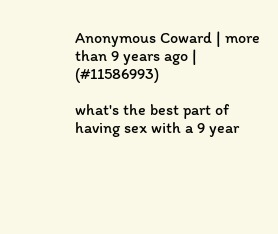Anonymous Coward | more than 9 years ago | (#11586993)

what's the best part of having sex with a 9 year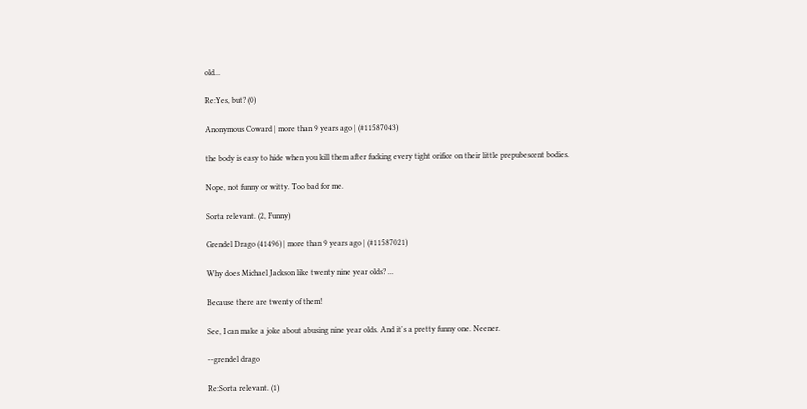old...

Re:Yes, but? (0)

Anonymous Coward | more than 9 years ago | (#11587043)

the body is easy to hide when you kill them after fucking every tight orifice on their little prepubescent bodies.

Nope, not funny or witty. Too bad for me.

Sorta relevant. (2, Funny)

Grendel Drago (41496) | more than 9 years ago | (#11587021)

Why does Michael Jackson like twenty nine year olds? ...

Because there are twenty of them!

See, I can make a joke about abusing nine year olds. And it's a pretty funny one. Neener.

--grendel drago

Re:Sorta relevant. (1)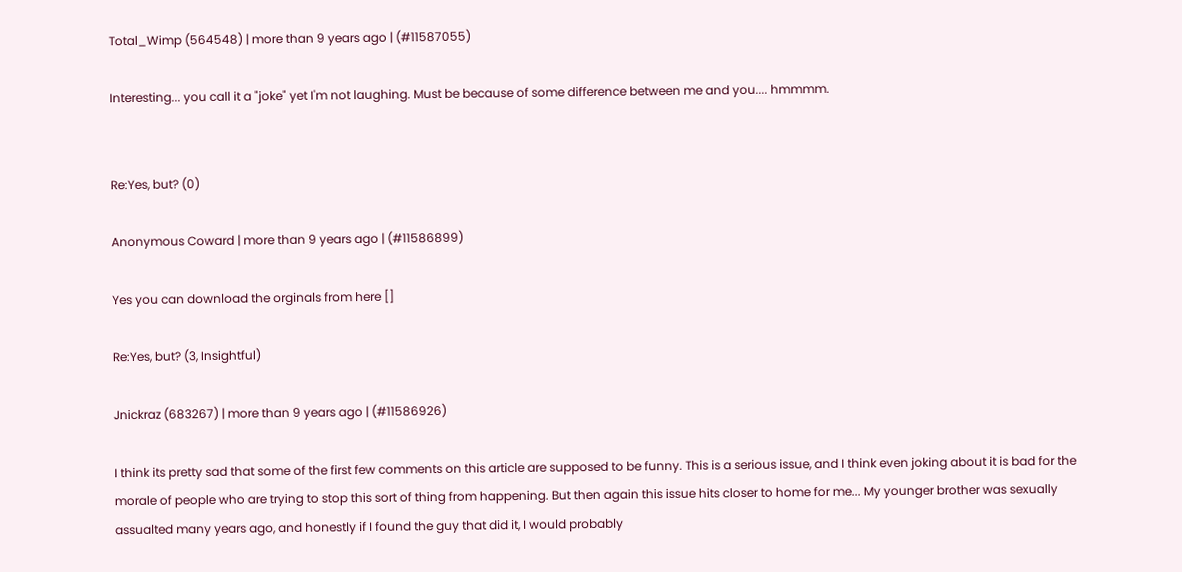Total_Wimp (564548) | more than 9 years ago | (#11587055)

Interesting... you call it a "joke" yet I'm not laughing. Must be because of some difference between me and you.... hmmmm.


Re:Yes, but? (0)

Anonymous Coward | more than 9 years ago | (#11586899)

Yes you can download the orginals from here []

Re:Yes, but? (3, Insightful)

Jnickraz (683267) | more than 9 years ago | (#11586926)

I think its pretty sad that some of the first few comments on this article are supposed to be funny. This is a serious issue, and I think even joking about it is bad for the morale of people who are trying to stop this sort of thing from happening. But then again this issue hits closer to home for me... My younger brother was sexually assualted many years ago, and honestly if I found the guy that did it, I would probably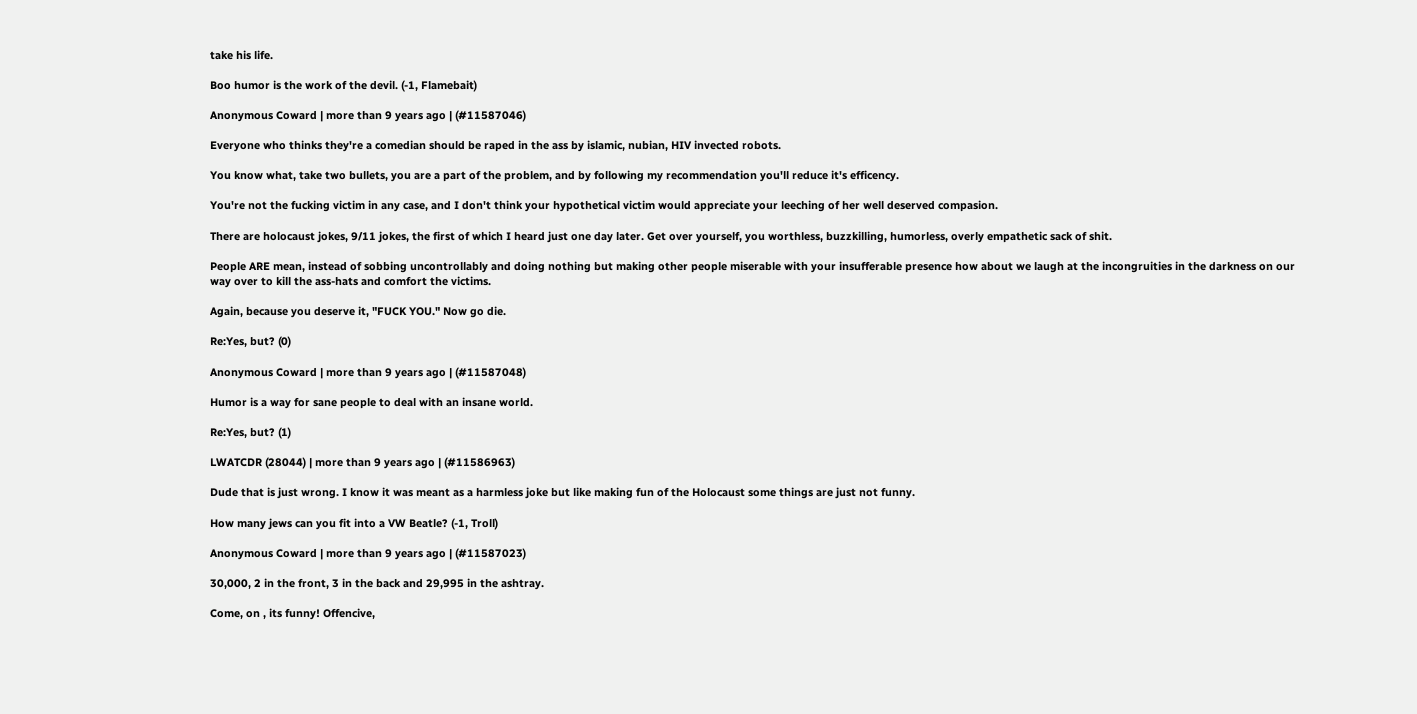take his life.

Boo humor is the work of the devil. (-1, Flamebait)

Anonymous Coward | more than 9 years ago | (#11587046)

Everyone who thinks they're a comedian should be raped in the ass by islamic, nubian, HIV invected robots.

You know what, take two bullets, you are a part of the problem, and by following my recommendation you'll reduce it's efficency.

You're not the fucking victim in any case, and I don't think your hypothetical victim would appreciate your leeching of her well deserved compasion.

There are holocaust jokes, 9/11 jokes, the first of which I heard just one day later. Get over yourself, you worthless, buzzkilling, humorless, overly empathetic sack of shit.

People ARE mean, instead of sobbing uncontrollably and doing nothing but making other people miserable with your insufferable presence how about we laugh at the incongruities in the darkness on our way over to kill the ass-hats and comfort the victims.

Again, because you deserve it, "FUCK YOU." Now go die.

Re:Yes, but? (0)

Anonymous Coward | more than 9 years ago | (#11587048)

Humor is a way for sane people to deal with an insane world.

Re:Yes, but? (1)

LWATCDR (28044) | more than 9 years ago | (#11586963)

Dude that is just wrong. I know it was meant as a harmless joke but like making fun of the Holocaust some things are just not funny.

How many jews can you fit into a VW Beatle? (-1, Troll)

Anonymous Coward | more than 9 years ago | (#11587023)

30,000, 2 in the front, 3 in the back and 29,995 in the ashtray.

Come, on , its funny! Offencive,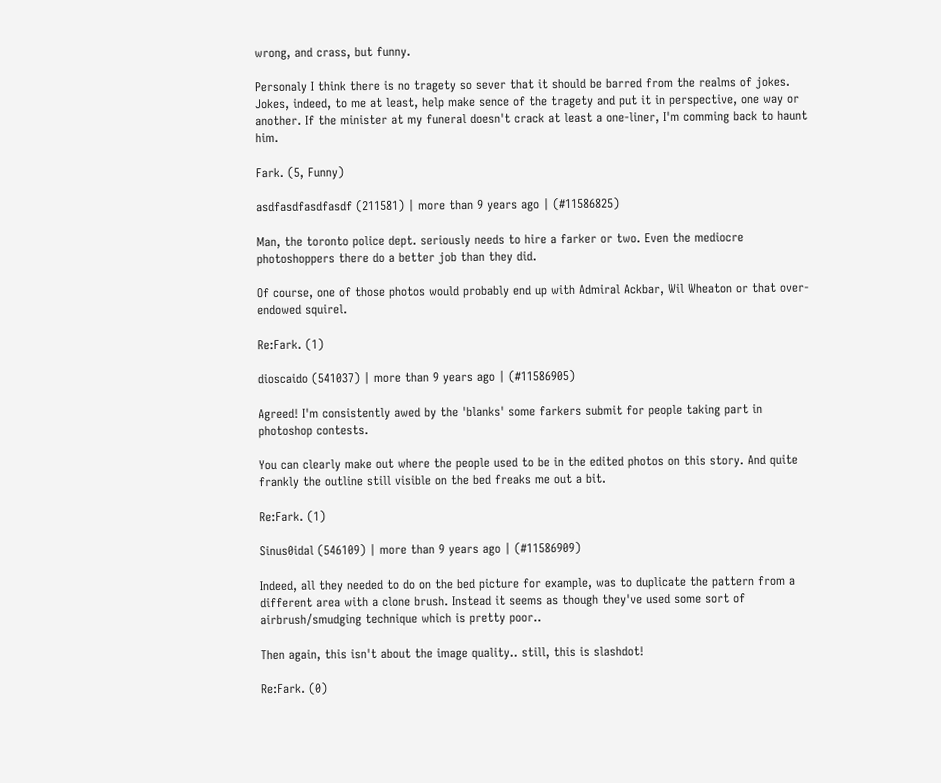wrong, and crass, but funny.

Personaly I think there is no tragety so sever that it should be barred from the realms of jokes. Jokes, indeed, to me at least, help make sence of the tragety and put it in perspective, one way or another. If the minister at my funeral doesn't crack at least a one-liner, I'm comming back to haunt him.

Fark. (5, Funny)

asdfasdfasdfasdf (211581) | more than 9 years ago | (#11586825)

Man, the toronto police dept. seriously needs to hire a farker or two. Even the mediocre photoshoppers there do a better job than they did.

Of course, one of those photos would probably end up with Admiral Ackbar, Wil Wheaton or that over-endowed squirel.

Re:Fark. (1)

dioscaido (541037) | more than 9 years ago | (#11586905)

Agreed! I'm consistently awed by the 'blanks' some farkers submit for people taking part in photoshop contests.

You can clearly make out where the people used to be in the edited photos on this story. And quite frankly the outline still visible on the bed freaks me out a bit.

Re:Fark. (1)

Sinus0idal (546109) | more than 9 years ago | (#11586909)

Indeed, all they needed to do on the bed picture for example, was to duplicate the pattern from a different area with a clone brush. Instead it seems as though they've used some sort of airbrush/smudging technique which is pretty poor..

Then again, this isn't about the image quality.. still, this is slashdot!

Re:Fark. (0)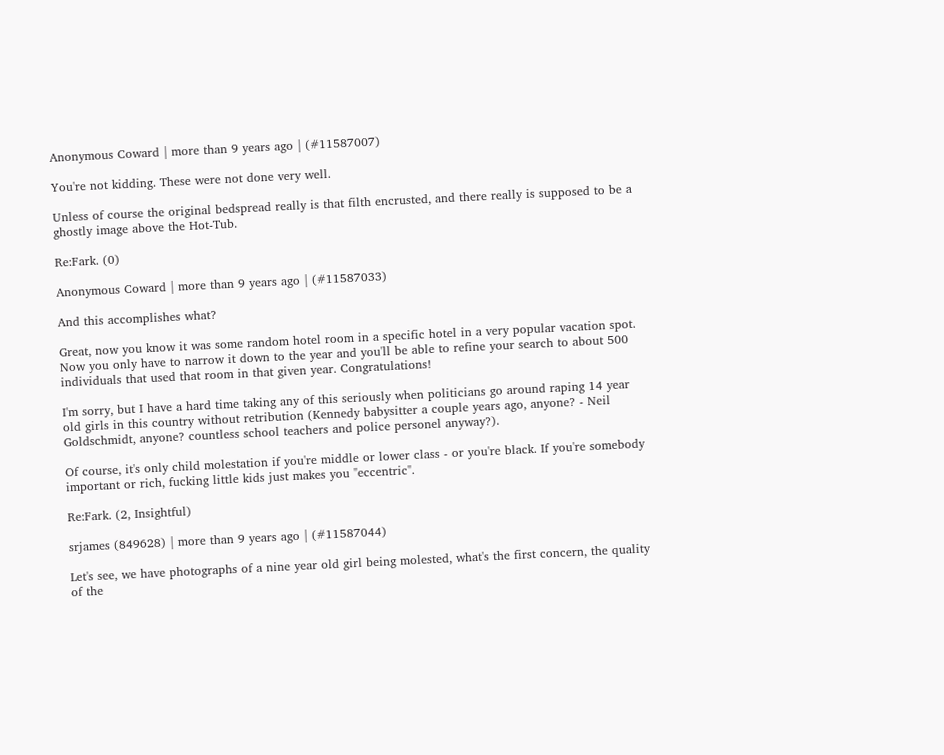Anonymous Coward | more than 9 years ago | (#11587007)

You're not kidding. These were not done very well.

Unless of course the original bedspread really is that filth encrusted, and there really is supposed to be a ghostly image above the Hot-Tub.

Re:Fark. (0)

Anonymous Coward | more than 9 years ago | (#11587033)

And this accomplishes what?

Great, now you know it was some random hotel room in a specific hotel in a very popular vacation spot. Now you only have to narrow it down to the year and you'll be able to refine your search to about 500 individuals that used that room in that given year. Congratulations!

I'm sorry, but I have a hard time taking any of this seriously when politicians go around raping 14 year old girls in this country without retribution (Kennedy babysitter a couple years ago, anyone? - Neil Goldschmidt, anyone? countless school teachers and police personel anyway?).

Of course, it's only child molestation if you're middle or lower class - or you're black. If you're somebody important or rich, fucking little kids just makes you "eccentric".

Re:Fark. (2, Insightful)

srjames (849628) | more than 9 years ago | (#11587044)

Let's see, we have photographs of a nine year old girl being molested, what's the first concern, the quality of the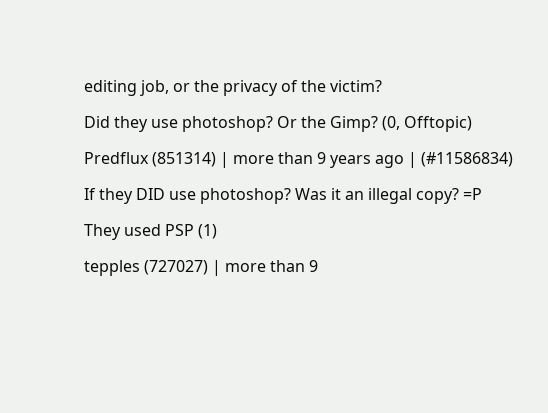editing job, or the privacy of the victim?

Did they use photoshop? Or the Gimp? (0, Offtopic)

Predflux (851314) | more than 9 years ago | (#11586834)

If they DID use photoshop? Was it an illegal copy? =P

They used PSP (1)

tepples (727027) | more than 9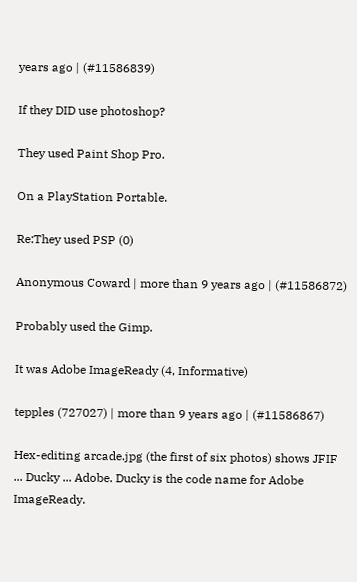years ago | (#11586839)

If they DID use photoshop?

They used Paint Shop Pro.

On a PlayStation Portable.

Re:They used PSP (0)

Anonymous Coward | more than 9 years ago | (#11586872)

Probably used the Gimp.

It was Adobe ImageReady (4, Informative)

tepples (727027) | more than 9 years ago | (#11586867)

Hex-editing arcade.jpg (the first of six photos) shows JFIF ... Ducky ... Adobe. Ducky is the code name for Adobe ImageReady.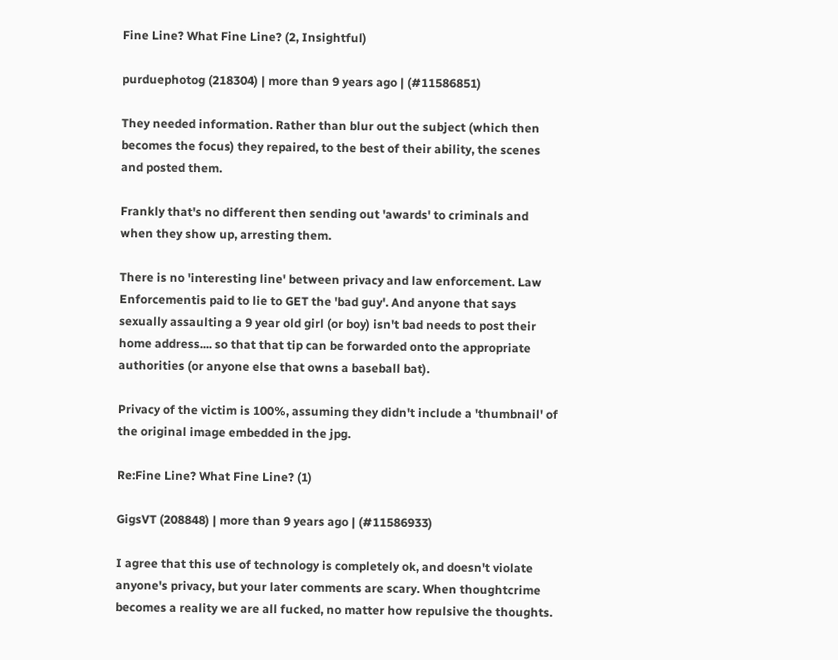Fine Line? What Fine Line? (2, Insightful)

purduephotog (218304) | more than 9 years ago | (#11586851)

They needed information. Rather than blur out the subject (which then becomes the focus) they repaired, to the best of their ability, the scenes and posted them.

Frankly that's no different then sending out 'awards' to criminals and when they show up, arresting them.

There is no 'interesting line' between privacy and law enforcement. Law Enforcementis paid to lie to GET the 'bad guy'. And anyone that says sexually assaulting a 9 year old girl (or boy) isn't bad needs to post their home address.... so that that tip can be forwarded onto the appropriate authorities (or anyone else that owns a baseball bat).

Privacy of the victim is 100%, assuming they didn't include a 'thumbnail' of the original image embedded in the jpg.

Re:Fine Line? What Fine Line? (1)

GigsVT (208848) | more than 9 years ago | (#11586933)

I agree that this use of technology is completely ok, and doesn't violate anyone's privacy, but your later comments are scary. When thoughtcrime becomes a reality we are all fucked, no matter how repulsive the thoughts.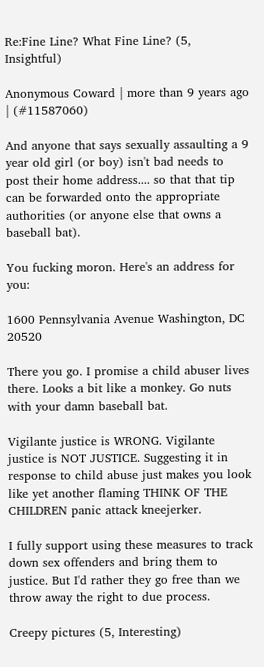Re:Fine Line? What Fine Line? (5, Insightful)

Anonymous Coward | more than 9 years ago | (#11587060)

And anyone that says sexually assaulting a 9 year old girl (or boy) isn't bad needs to post their home address.... so that that tip can be forwarded onto the appropriate authorities (or anyone else that owns a baseball bat).

You fucking moron. Here's an address for you:

1600 Pennsylvania Avenue Washington, DC 20520

There you go. I promise a child abuser lives there. Looks a bit like a monkey. Go nuts with your damn baseball bat.

Vigilante justice is WRONG. Vigilante justice is NOT JUSTICE. Suggesting it in response to child abuse just makes you look like yet another flaming THINK OF THE CHILDREN panic attack kneejerker.

I fully support using these measures to track down sex offenders and bring them to justice. But I'd rather they go free than we throw away the right to due process.

Creepy pictures (5, Interesting)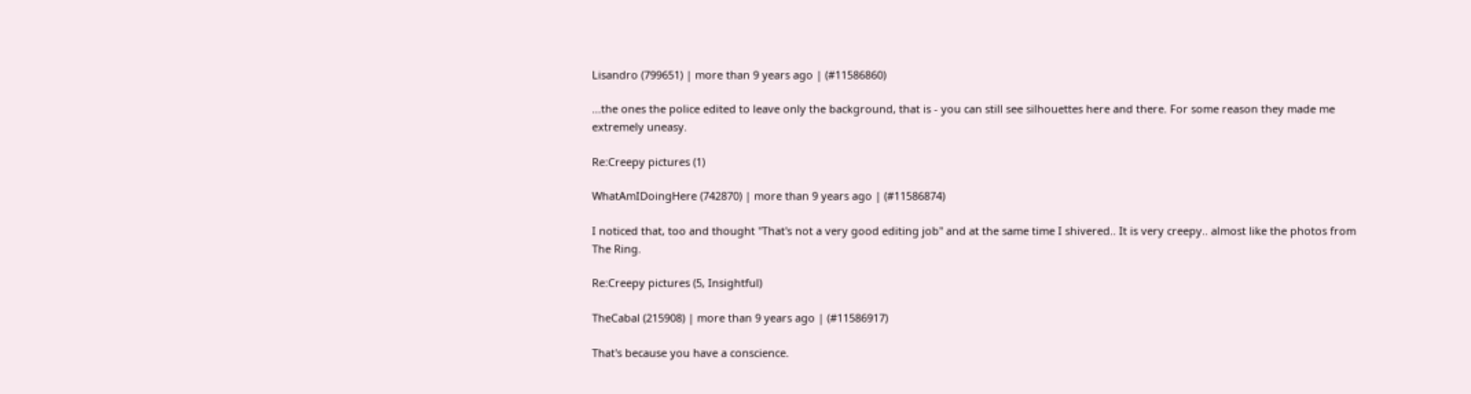Lisandro (799651) | more than 9 years ago | (#11586860)

...the ones the police edited to leave only the background, that is - you can still see silhouettes here and there. For some reason they made me extremely uneasy.

Re:Creepy pictures (1)

WhatAmIDoingHere (742870) | more than 9 years ago | (#11586874)

I noticed that, too and thought "That's not a very good editing job" and at the same time I shivered.. It is very creepy.. almost like the photos from The Ring.

Re:Creepy pictures (5, Insightful)

TheCabal (215908) | more than 9 years ago | (#11586917)

That's because you have a conscience.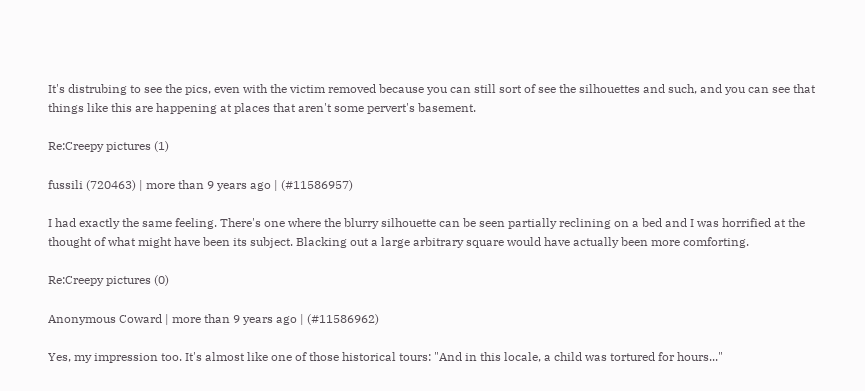It's distrubing to see the pics, even with the victim removed because you can still sort of see the silhouettes and such, and you can see that things like this are happening at places that aren't some pervert's basement.

Re:Creepy pictures (1)

fussili (720463) | more than 9 years ago | (#11586957)

I had exactly the same feeling. There's one where the blurry silhouette can be seen partially reclining on a bed and I was horrified at the thought of what might have been its subject. Blacking out a large arbitrary square would have actually been more comforting.

Re:Creepy pictures (0)

Anonymous Coward | more than 9 years ago | (#11586962)

Yes, my impression too. It's almost like one of those historical tours: "And in this locale, a child was tortured for hours..."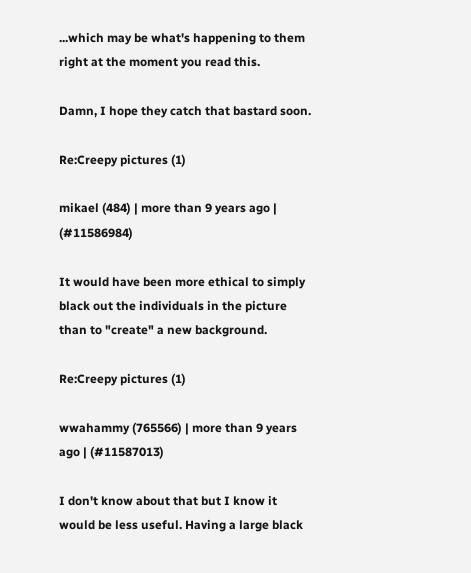...which may be what's happening to them right at the moment you read this.

Damn, I hope they catch that bastard soon.

Re:Creepy pictures (1)

mikael (484) | more than 9 years ago | (#11586984)

It would have been more ethical to simply black out the individuals in the picture than to "create" a new background.

Re:Creepy pictures (1)

wwahammy (765566) | more than 9 years ago | (#11587013)

I don't know about that but I know it would be less useful. Having a large black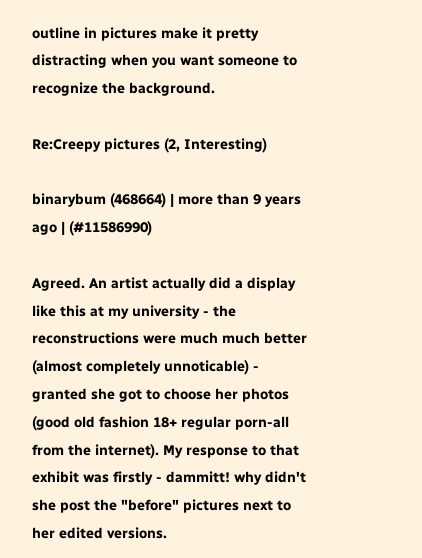outline in pictures make it pretty distracting when you want someone to recognize the background.

Re:Creepy pictures (2, Interesting)

binarybum (468664) | more than 9 years ago | (#11586990)

Agreed. An artist actually did a display like this at my university - the reconstructions were much much better (almost completely unnoticable) - granted she got to choose her photos (good old fashion 18+ regular porn-all from the internet). My response to that exhibit was firstly - dammitt! why didn't she post the "before" pictures next to her edited versions.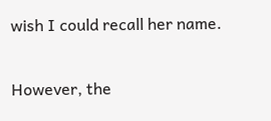wish I could recall her name.

However, the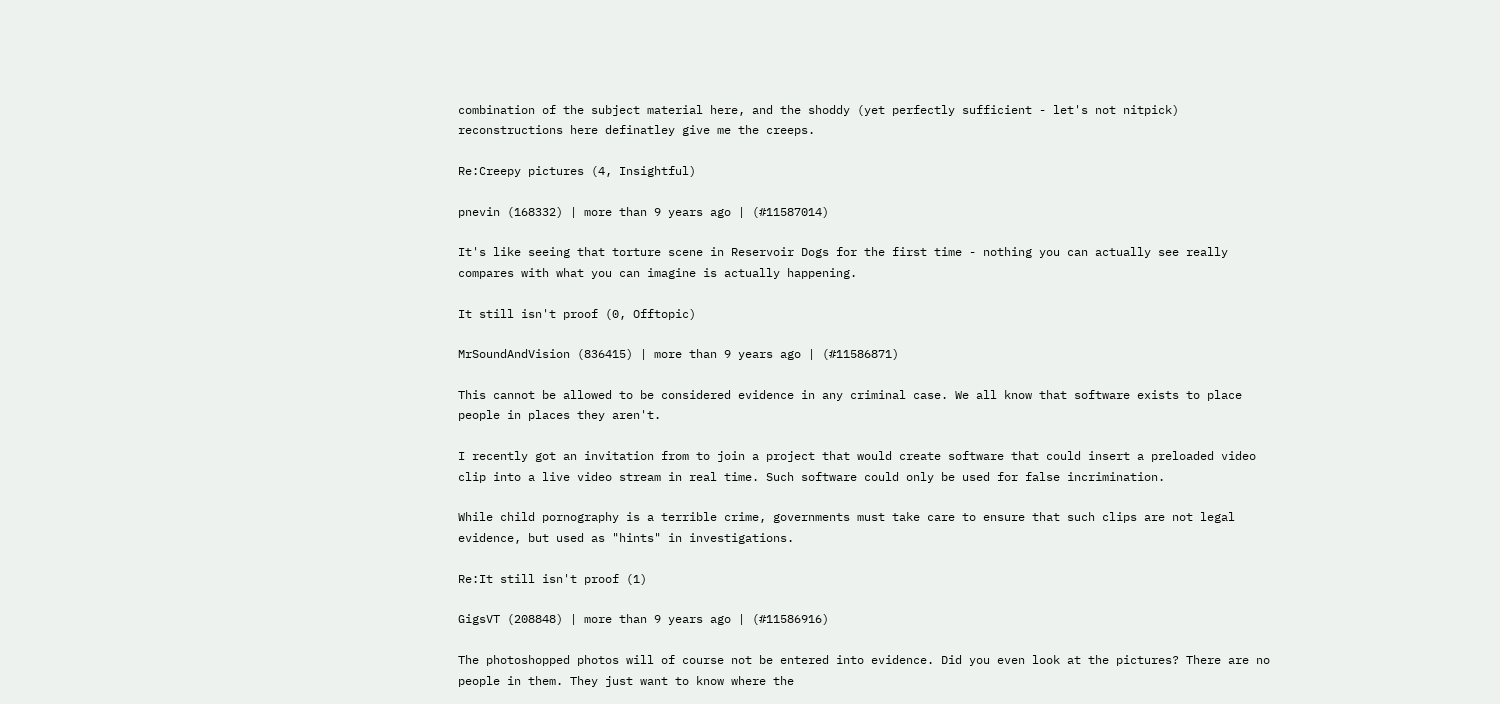combination of the subject material here, and the shoddy (yet perfectly sufficient - let's not nitpick) reconstructions here definatley give me the creeps.

Re:Creepy pictures (4, Insightful)

pnevin (168332) | more than 9 years ago | (#11587014)

It's like seeing that torture scene in Reservoir Dogs for the first time - nothing you can actually see really compares with what you can imagine is actually happening.

It still isn't proof (0, Offtopic)

MrSoundAndVision (836415) | more than 9 years ago | (#11586871)

This cannot be allowed to be considered evidence in any criminal case. We all know that software exists to place people in places they aren't.

I recently got an invitation from to join a project that would create software that could insert a preloaded video clip into a live video stream in real time. Such software could only be used for false incrimination.

While child pornography is a terrible crime, governments must take care to ensure that such clips are not legal evidence, but used as "hints" in investigations.

Re:It still isn't proof (1)

GigsVT (208848) | more than 9 years ago | (#11586916)

The photoshopped photos will of course not be entered into evidence. Did you even look at the pictures? There are no people in them. They just want to know where the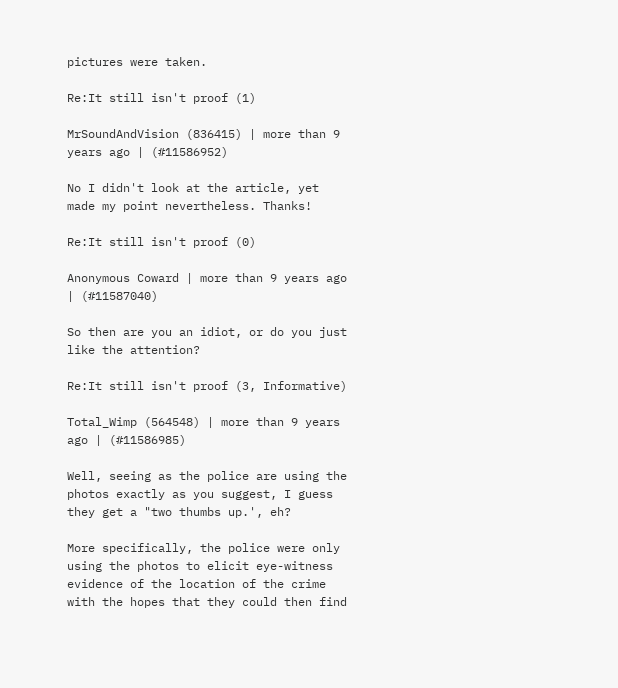pictures were taken.

Re:It still isn't proof (1)

MrSoundAndVision (836415) | more than 9 years ago | (#11586952)

No I didn't look at the article, yet made my point nevertheless. Thanks!

Re:It still isn't proof (0)

Anonymous Coward | more than 9 years ago | (#11587040)

So then are you an idiot, or do you just like the attention?

Re:It still isn't proof (3, Informative)

Total_Wimp (564548) | more than 9 years ago | (#11586985)

Well, seeing as the police are using the photos exactly as you suggest, I guess they get a "two thumbs up.', eh?

More specifically, the police were only using the photos to elicit eye-witness evidence of the location of the crime with the hopes that they could then find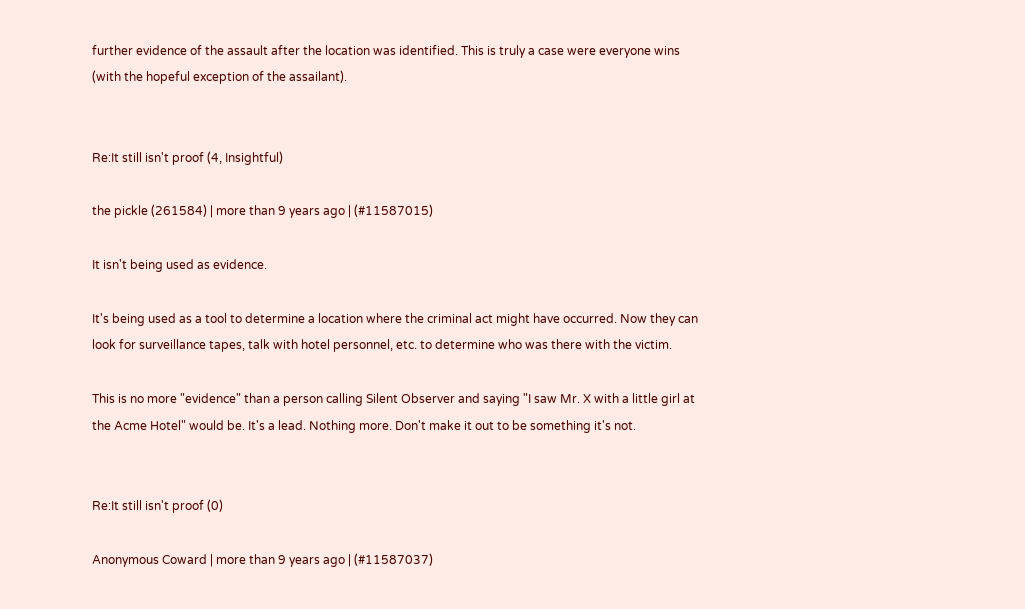further evidence of the assault after the location was identified. This is truly a case were everyone wins (with the hopeful exception of the assailant).


Re:It still isn't proof (4, Insightful)

the pickle (261584) | more than 9 years ago | (#11587015)

It isn't being used as evidence.

It's being used as a tool to determine a location where the criminal act might have occurred. Now they can look for surveillance tapes, talk with hotel personnel, etc. to determine who was there with the victim.

This is no more "evidence" than a person calling Silent Observer and saying "I saw Mr. X with a little girl at the Acme Hotel" would be. It's a lead. Nothing more. Don't make it out to be something it's not.


Re:It still isn't proof (0)

Anonymous Coward | more than 9 years ago | (#11587037)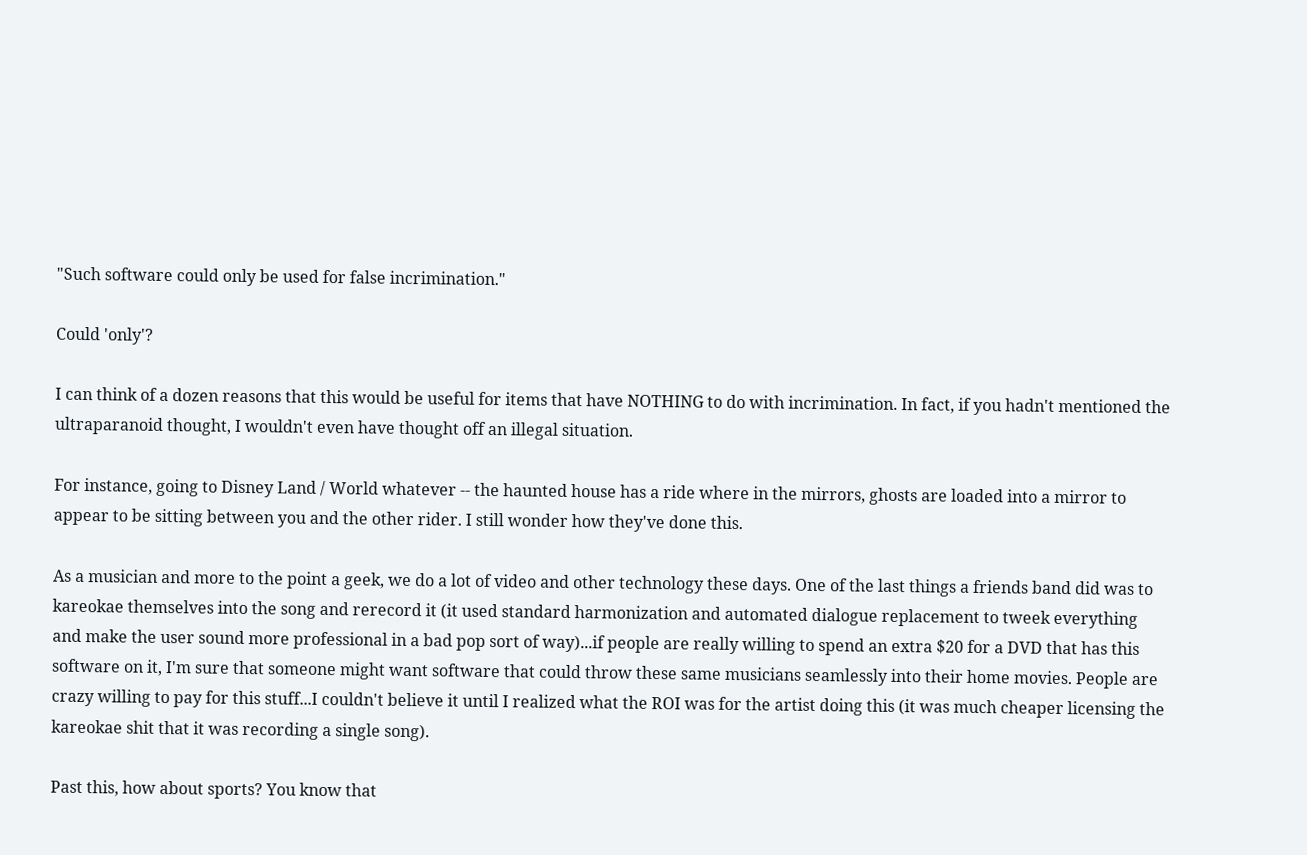"Such software could only be used for false incrimination."

Could 'only'?

I can think of a dozen reasons that this would be useful for items that have NOTHING to do with incrimination. In fact, if you hadn't mentioned the ultraparanoid thought, I wouldn't even have thought off an illegal situation.

For instance, going to Disney Land / World whatever -- the haunted house has a ride where in the mirrors, ghosts are loaded into a mirror to appear to be sitting between you and the other rider. I still wonder how they've done this.

As a musician and more to the point a geek, we do a lot of video and other technology these days. One of the last things a friends band did was to kareokae themselves into the song and rerecord it (it used standard harmonization and automated dialogue replacement to tweek everything and make the user sound more professional in a bad pop sort of way)...if people are really willing to spend an extra $20 for a DVD that has this software on it, I'm sure that someone might want software that could throw these same musicians seamlessly into their home movies. People are crazy willing to pay for this stuff...I couldn't believe it until I realized what the ROI was for the artist doing this (it was much cheaper licensing the kareokae shit that it was recording a single song).

Past this, how about sports? You know that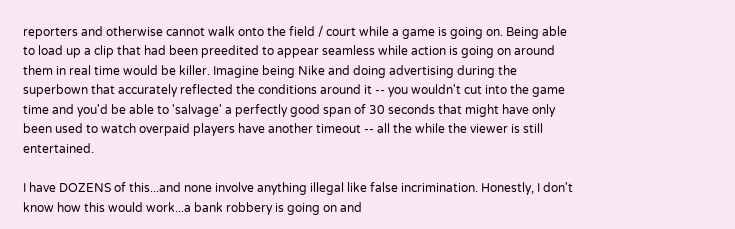reporters and otherwise cannot walk onto the field / court while a game is going on. Being able to load up a clip that had been preedited to appear seamless while action is going on around them in real time would be killer. Imagine being Nike and doing advertising during the superbown that accurately reflected the conditions around it -- you wouldn't cut into the game time and you'd be able to 'salvage' a perfectly good span of 30 seconds that might have only been used to watch overpaid players have another timeout -- all the while the viewer is still entertained.

I have DOZENS of this...and none involve anything illegal like false incrimination. Honestly, I don't know how this would work...a bank robbery is going on and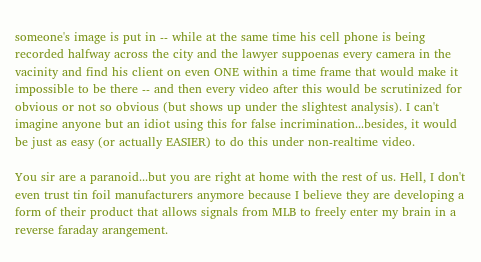someone's image is put in -- while at the same time his cell phone is being recorded halfway across the city and the lawyer suppoenas every camera in the vacinity and find his client on even ONE within a time frame that would make it impossible to be there -- and then every video after this would be scrutinized for obvious or not so obvious (but shows up under the slightest analysis). I can't imagine anyone but an idiot using this for false incrimination...besides, it would be just as easy (or actually EASIER) to do this under non-realtime video.

You sir are a paranoid...but you are right at home with the rest of us. Hell, I don't even trust tin foil manufacturers anymore because I believe they are developing a form of their product that allows signals from MLB to freely enter my brain in a reverse faraday arangement.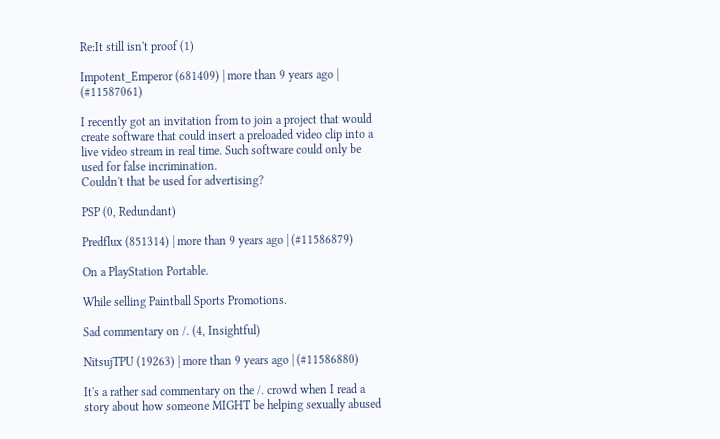Re:It still isn't proof (1)

Impotent_Emperor (681409) | more than 9 years ago | (#11587061)

I recently got an invitation from to join a project that would create software that could insert a preloaded video clip into a live video stream in real time. Such software could only be used for false incrimination.
Couldn't that be used for advertising?

PSP (0, Redundant)

Predflux (851314) | more than 9 years ago | (#11586879)

On a PlayStation Portable.

While selling Paintball Sports Promotions.

Sad commentary on /. (4, Insightful)

NitsujTPU (19263) | more than 9 years ago | (#11586880)

It's a rather sad commentary on the /. crowd when I read a story about how someone MIGHT be helping sexually abused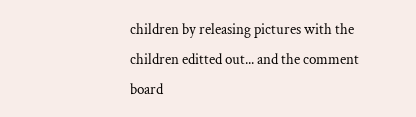children by releasing pictures with the children editted out... and the comment board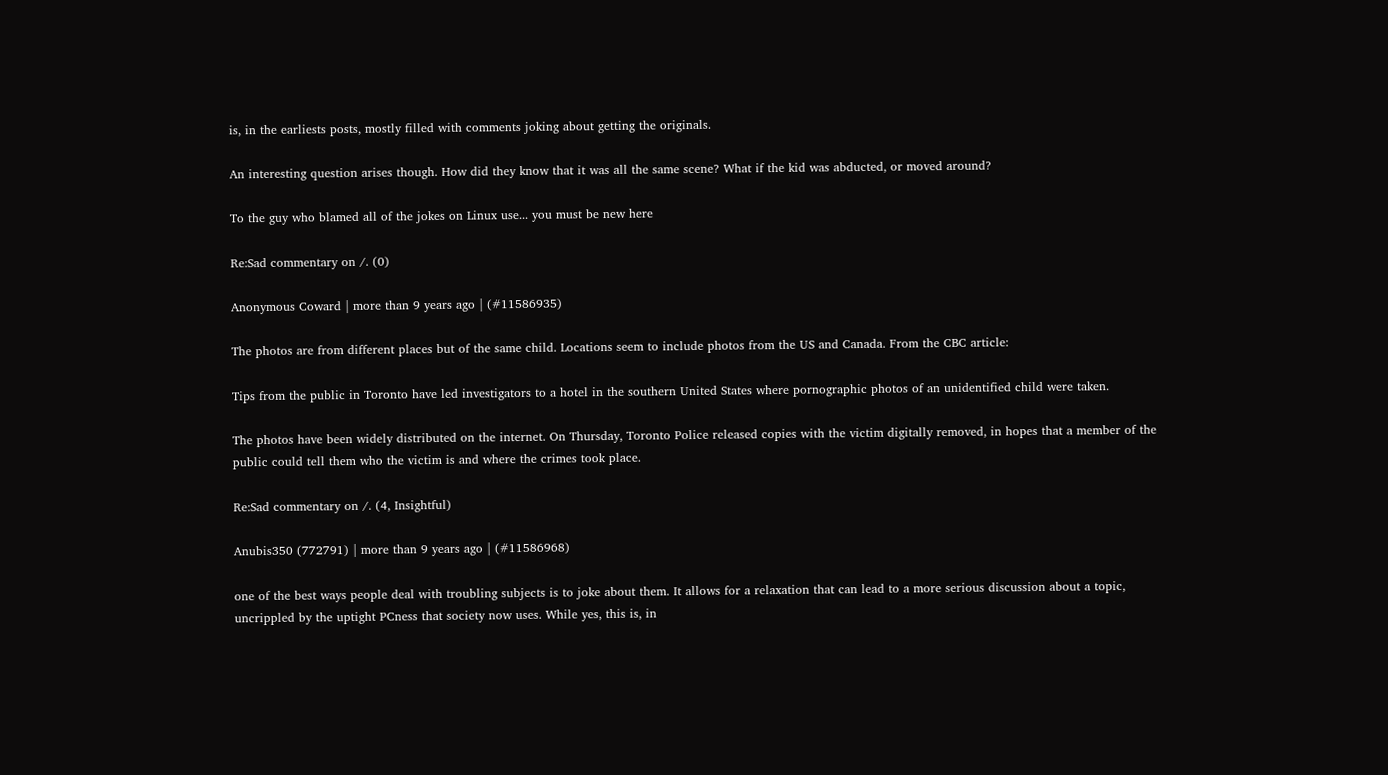is, in the earliests posts, mostly filled with comments joking about getting the originals.

An interesting question arises though. How did they know that it was all the same scene? What if the kid was abducted, or moved around?

To the guy who blamed all of the jokes on Linux use... you must be new here

Re:Sad commentary on /. (0)

Anonymous Coward | more than 9 years ago | (#11586935)

The photos are from different places but of the same child. Locations seem to include photos from the US and Canada. From the CBC article:

Tips from the public in Toronto have led investigators to a hotel in the southern United States where pornographic photos of an unidentified child were taken.

The photos have been widely distributed on the internet. On Thursday, Toronto Police released copies with the victim digitally removed, in hopes that a member of the public could tell them who the victim is and where the crimes took place.

Re:Sad commentary on /. (4, Insightful)

Anubis350 (772791) | more than 9 years ago | (#11586968)

one of the best ways people deal with troubling subjects is to joke about them. It allows for a relaxation that can lead to a more serious discussion about a topic, uncrippled by the uptight PCness that society now uses. While yes, this is, in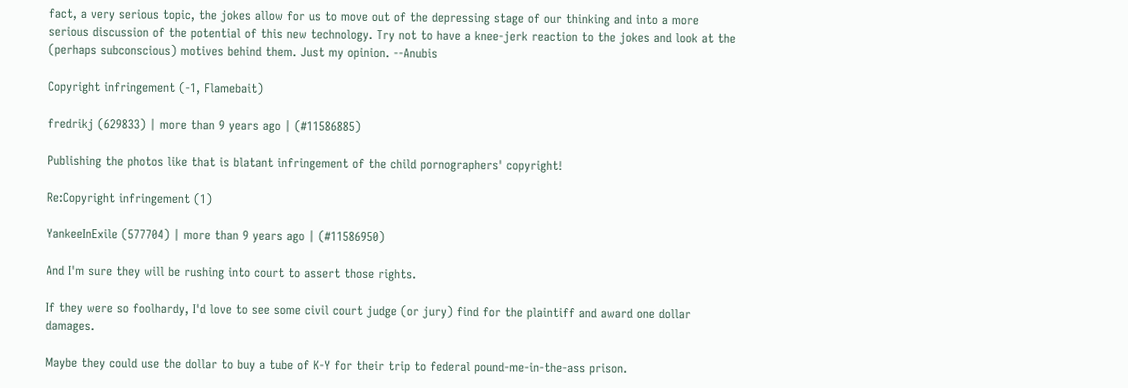fact, a very serious topic, the jokes allow for us to move out of the depressing stage of our thinking and into a more serious discussion of the potential of this new technology. Try not to have a knee-jerk reaction to the jokes and look at the (perhaps subconscious) motives behind them. Just my opinion. --Anubis

Copyright infringement (-1, Flamebait)

fredrikj (629833) | more than 9 years ago | (#11586885)

Publishing the photos like that is blatant infringement of the child pornographers' copyright!

Re:Copyright infringement (1)

YankeeInExile (577704) | more than 9 years ago | (#11586950)

And I'm sure they will be rushing into court to assert those rights.

If they were so foolhardy, I'd love to see some civil court judge (or jury) find for the plaintiff and award one dollar damages.

Maybe they could use the dollar to buy a tube of K-Y for their trip to federal pound-me-in-the-ass prison.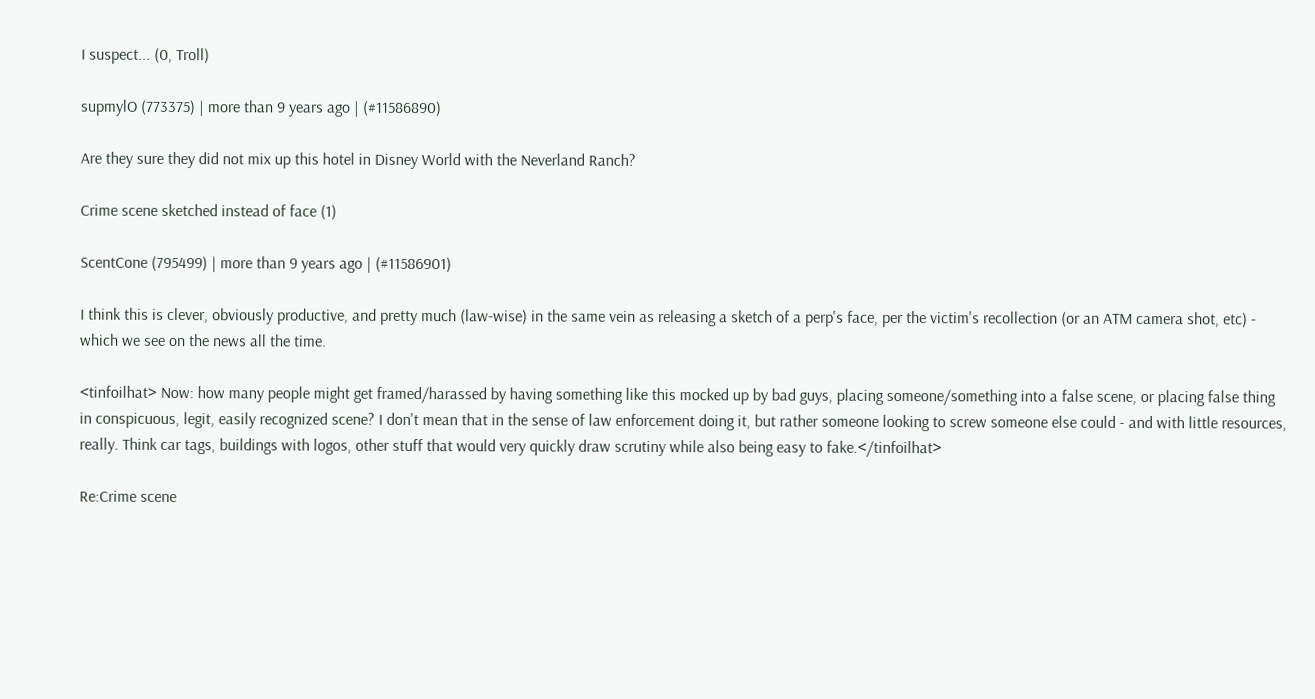I suspect... (0, Troll)

supmylO (773375) | more than 9 years ago | (#11586890)

Are they sure they did not mix up this hotel in Disney World with the Neverland Ranch?

Crime scene sketched instead of face (1)

ScentCone (795499) | more than 9 years ago | (#11586901)

I think this is clever, obviously productive, and pretty much (law-wise) in the same vein as releasing a sketch of a perp's face, per the victim's recollection (or an ATM camera shot, etc) - which we see on the news all the time.

<tinfoilhat> Now: how many people might get framed/harassed by having something like this mocked up by bad guys, placing someone/something into a false scene, or placing false thing in conspicuous, legit, easily recognized scene? I don't mean that in the sense of law enforcement doing it, but rather someone looking to screw someone else could - and with little resources, really. Think car tags, buildings with logos, other stuff that would very quickly draw scrutiny while also being easy to fake.</tinfoilhat>

Re:Crime scene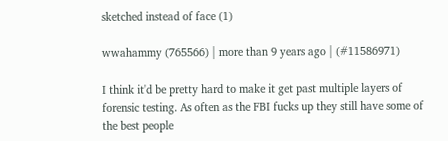sketched instead of face (1)

wwahammy (765566) | more than 9 years ago | (#11586971)

I think it'd be pretty hard to make it get past multiple layers of forensic testing. As often as the FBI fucks up they still have some of the best people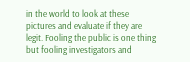in the world to look at these pictures and evaluate if they are legit. Fooling the public is one thing but fooling investigators and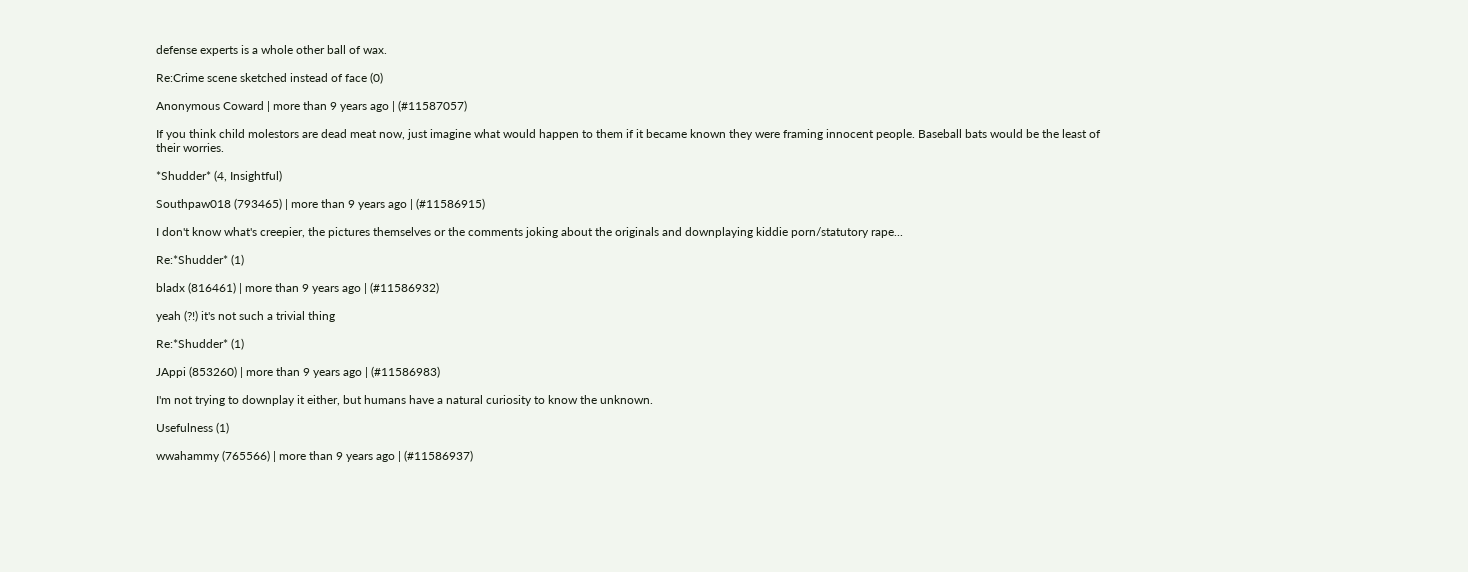defense experts is a whole other ball of wax.

Re:Crime scene sketched instead of face (0)

Anonymous Coward | more than 9 years ago | (#11587057)

If you think child molestors are dead meat now, just imagine what would happen to them if it became known they were framing innocent people. Baseball bats would be the least of their worries.

*Shudder* (4, Insightful)

Southpaw018 (793465) | more than 9 years ago | (#11586915)

I don't know what's creepier, the pictures themselves or the comments joking about the originals and downplaying kiddie porn/statutory rape...

Re:*Shudder* (1)

bladx (816461) | more than 9 years ago | (#11586932)

yeah (?!) it's not such a trivial thing

Re:*Shudder* (1)

JAppi (853260) | more than 9 years ago | (#11586983)

I'm not trying to downplay it either, but humans have a natural curiosity to know the unknown.

Usefulness (1)

wwahammy (765566) | more than 9 years ago | (#11586937)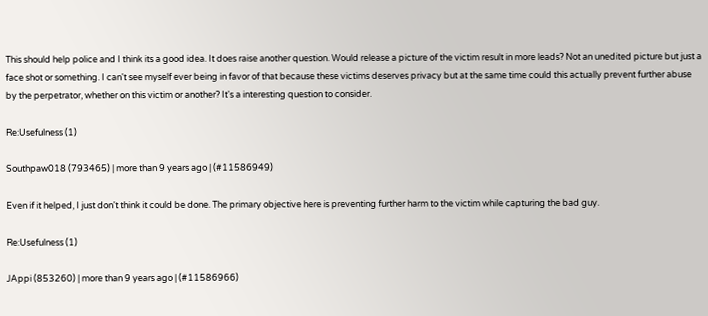This should help police and I think its a good idea. It does raise another question. Would release a picture of the victim result in more leads? Not an unedited picture but just a face shot or something. I can't see myself ever being in favor of that because these victims deserves privacy but at the same time could this actually prevent further abuse by the perpetrator, whether on this victim or another? It's a interesting question to consider.

Re:Usefulness (1)

Southpaw018 (793465) | more than 9 years ago | (#11586949)

Even if it helped, I just don't think it could be done. The primary objective here is preventing further harm to the victim while capturing the bad guy.

Re:Usefulness (1)

JAppi (853260) | more than 9 years ago | (#11586966)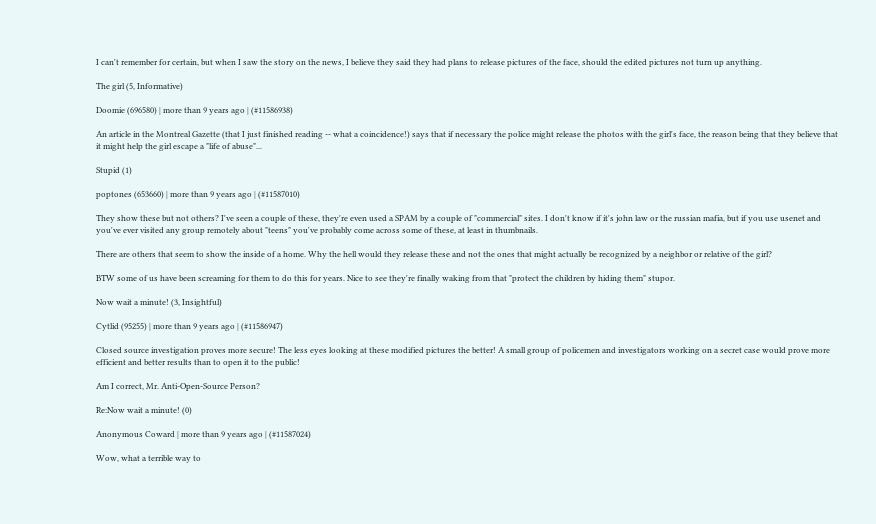I can't remember for certain, but when I saw the story on the news, I believe they said they had plans to release pictures of the face, should the edited pictures not turn up anything.

The girl (5, Informative)

Doomie (696580) | more than 9 years ago | (#11586938)

An article in the Montreal Gazette (that I just finished reading -- what a coincidence!) says that if necessary the police might release the photos with the girl's face, the reason being that they believe that it might help the girl escape a "life of abuse"...

Stupid (1)

poptones (653660) | more than 9 years ago | (#11587010)

They show these but not others? I've seen a couple of these, they're even used a SPAM by a couple of "commercial" sites. I don't know if it's john law or the russian mafia, but if you use usenet and you've ever visited any group remotely about "teens" you've probably come across some of these, at least in thumbnails.

There are others that seem to show the inside of a home. Why the hell would they release these and not the ones that might actually be recognized by a neighbor or relative of the girl?

BTW some of us have been screaming for them to do this for years. Nice to see they're finally waking from that "protect the children by hiding them" stupor.

Now wait a minute! (3, Insightful)

Cytlid (95255) | more than 9 years ago | (#11586947)

Closed source investigation proves more secure! The less eyes looking at these modified pictures the better! A small group of policemen and investigators working on a secret case would prove more efficient and better results than to open it to the public!

Am I correct, Mr. Anti-Open-Source Person?

Re:Now wait a minute! (0)

Anonymous Coward | more than 9 years ago | (#11587024)

Wow, what a terrible way to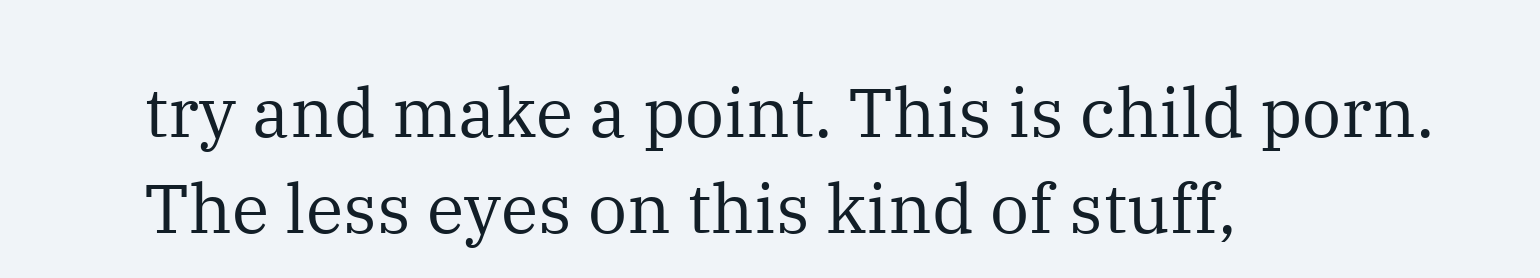try and make a point. This is child porn. The less eyes on this kind of stuff,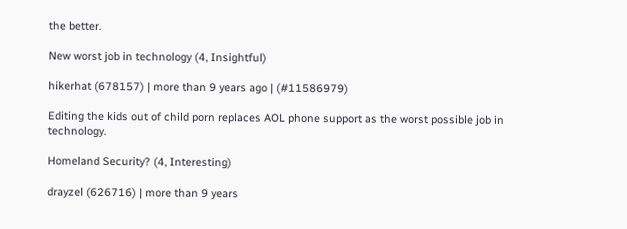the better.

New worst job in technology (4, Insightful)

hikerhat (678157) | more than 9 years ago | (#11586979)

Editing the kids out of child porn replaces AOL phone support as the worst possible job in technology.

Homeland Security? (4, Interesting)

drayzel (626716) | more than 9 years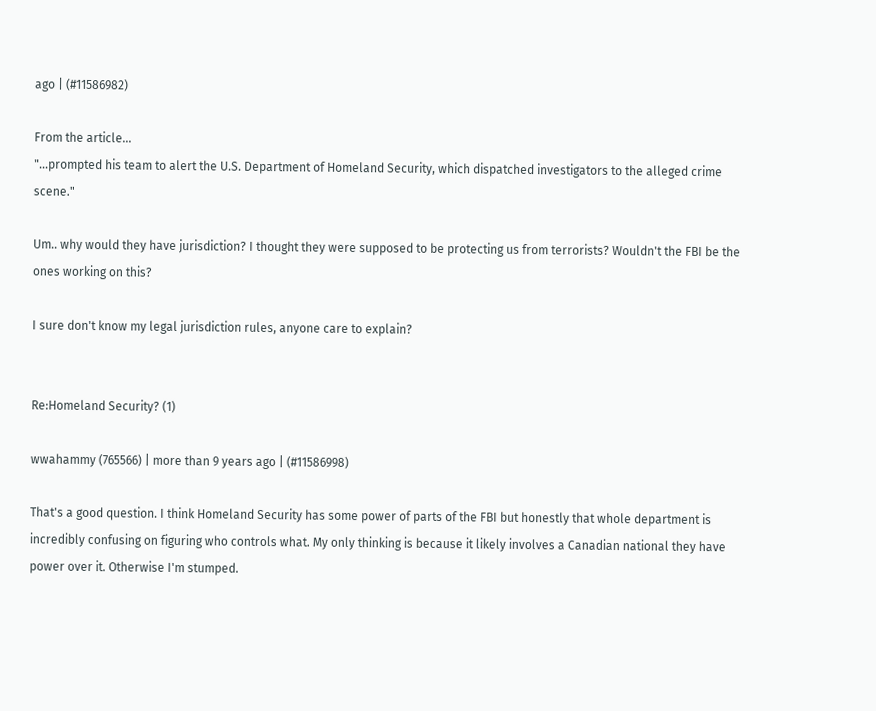ago | (#11586982)

From the article...
"...prompted his team to alert the U.S. Department of Homeland Security, which dispatched investigators to the alleged crime scene."

Um.. why would they have jurisdiction? I thought they were supposed to be protecting us from terrorists? Wouldn't the FBI be the ones working on this?

I sure don't know my legal jurisdiction rules, anyone care to explain?


Re:Homeland Security? (1)

wwahammy (765566) | more than 9 years ago | (#11586998)

That's a good question. I think Homeland Security has some power of parts of the FBI but honestly that whole department is incredibly confusing on figuring who controls what. My only thinking is because it likely involves a Canadian national they have power over it. Otherwise I'm stumped.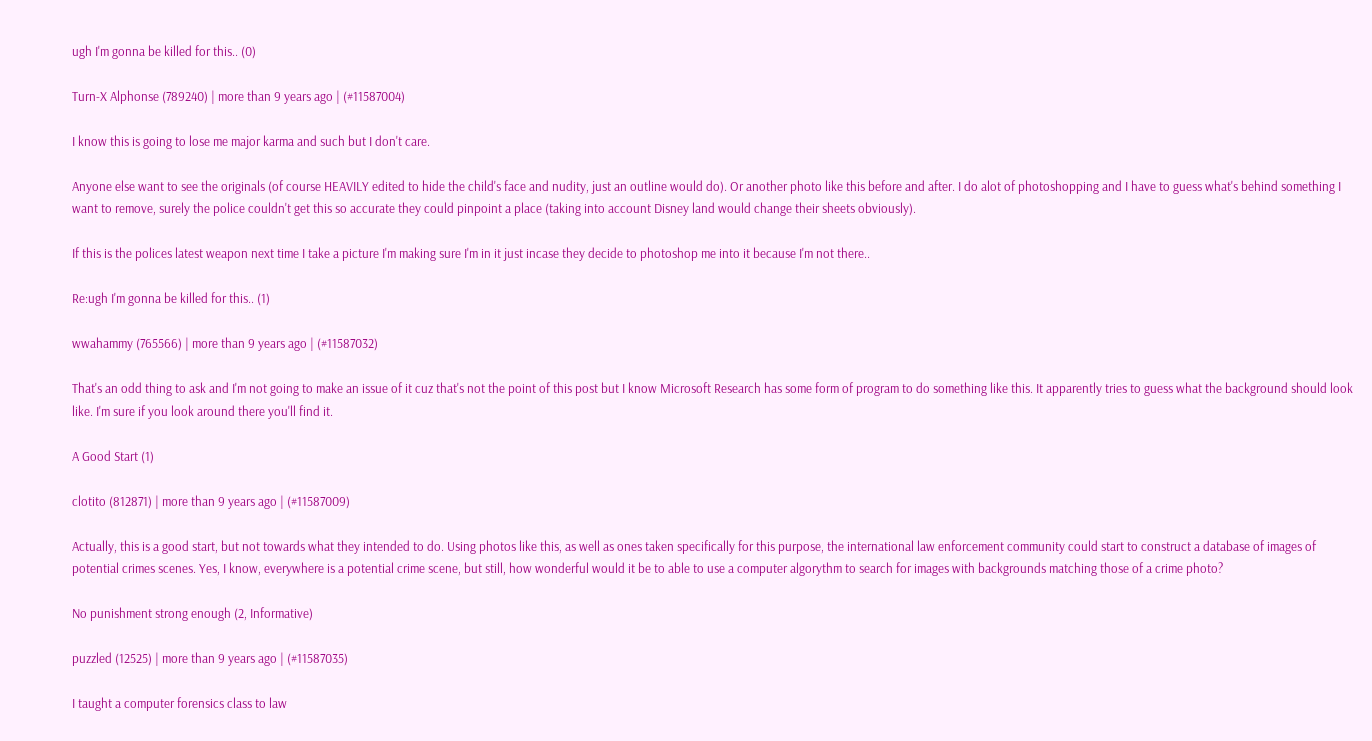ugh I'm gonna be killed for this.. (0)

Turn-X Alphonse (789240) | more than 9 years ago | (#11587004)

I know this is going to lose me major karma and such but I don't care.

Anyone else want to see the originals (of course HEAVILY edited to hide the child's face and nudity, just an outline would do). Or another photo like this before and after. I do alot of photoshopping and I have to guess what's behind something I want to remove, surely the police couldn't get this so accurate they could pinpoint a place (taking into account Disney land would change their sheets obviously).

If this is the polices latest weapon next time I take a picture I'm making sure I'm in it just incase they decide to photoshop me into it because I'm not there..

Re:ugh I'm gonna be killed for this.. (1)

wwahammy (765566) | more than 9 years ago | (#11587032)

That's an odd thing to ask and I'm not going to make an issue of it cuz that's not the point of this post but I know Microsoft Research has some form of program to do something like this. It apparently tries to guess what the background should look like. I'm sure if you look around there you'll find it.

A Good Start (1)

clotito (812871) | more than 9 years ago | (#11587009)

Actually, this is a good start, but not towards what they intended to do. Using photos like this, as well as ones taken specifically for this purpose, the international law enforcement community could start to construct a database of images of potential crimes scenes. Yes, I know, everywhere is a potential crime scene, but still, how wonderful would it be to able to use a computer algorythm to search for images with backgrounds matching those of a crime photo?

No punishment strong enough (2, Informative)

puzzled (12525) | more than 9 years ago | (#11587035)

I taught a computer forensics class to law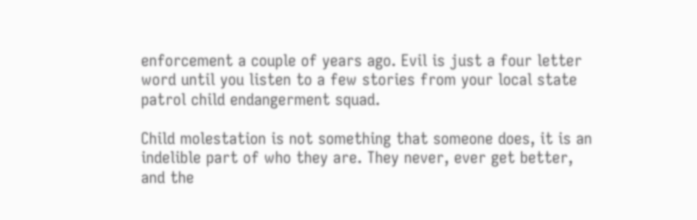enforcement a couple of years ago. Evil is just a four letter word until you listen to a few stories from your local state patrol child endangerment squad.

Child molestation is not something that someone does, it is an indelible part of who they are. They never, ever get better, and the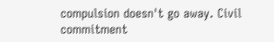compulsion doesn't go away. Civil commitment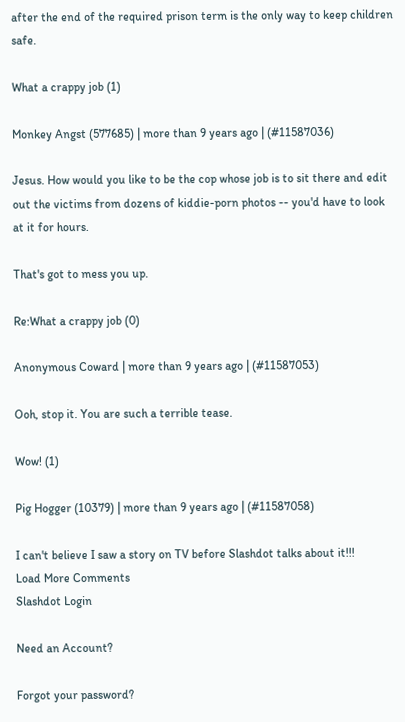after the end of the required prison term is the only way to keep children safe.

What a crappy job (1)

Monkey Angst (577685) | more than 9 years ago | (#11587036)

Jesus. How would you like to be the cop whose job is to sit there and edit out the victims from dozens of kiddie-porn photos -- you'd have to look at it for hours.

That's got to mess you up.

Re:What a crappy job (0)

Anonymous Coward | more than 9 years ago | (#11587053)

Ooh, stop it. You are such a terrible tease.

Wow! (1)

Pig Hogger (10379) | more than 9 years ago | (#11587058)

I can't believe I saw a story on TV before Slashdot talks about it!!!
Load More Comments
Slashdot Login

Need an Account?

Forgot your password?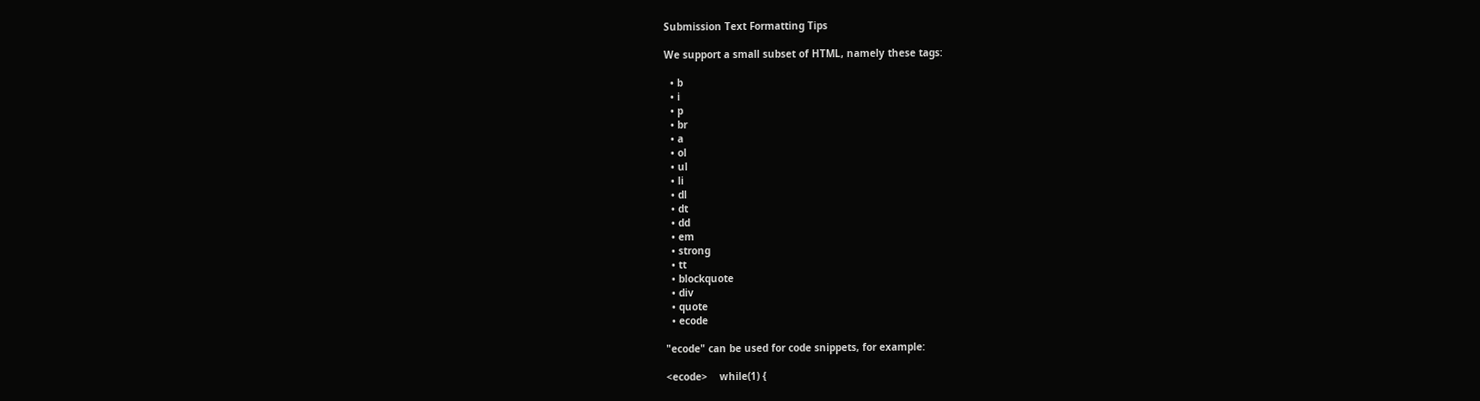Submission Text Formatting Tips

We support a small subset of HTML, namely these tags:

  • b
  • i
  • p
  • br
  • a
  • ol
  • ul
  • li
  • dl
  • dt
  • dd
  • em
  • strong
  • tt
  • blockquote
  • div
  • quote
  • ecode

"ecode" can be used for code snippets, for example:

<ecode>    while(1) {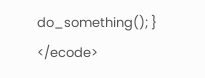do_something(); } </ecode>